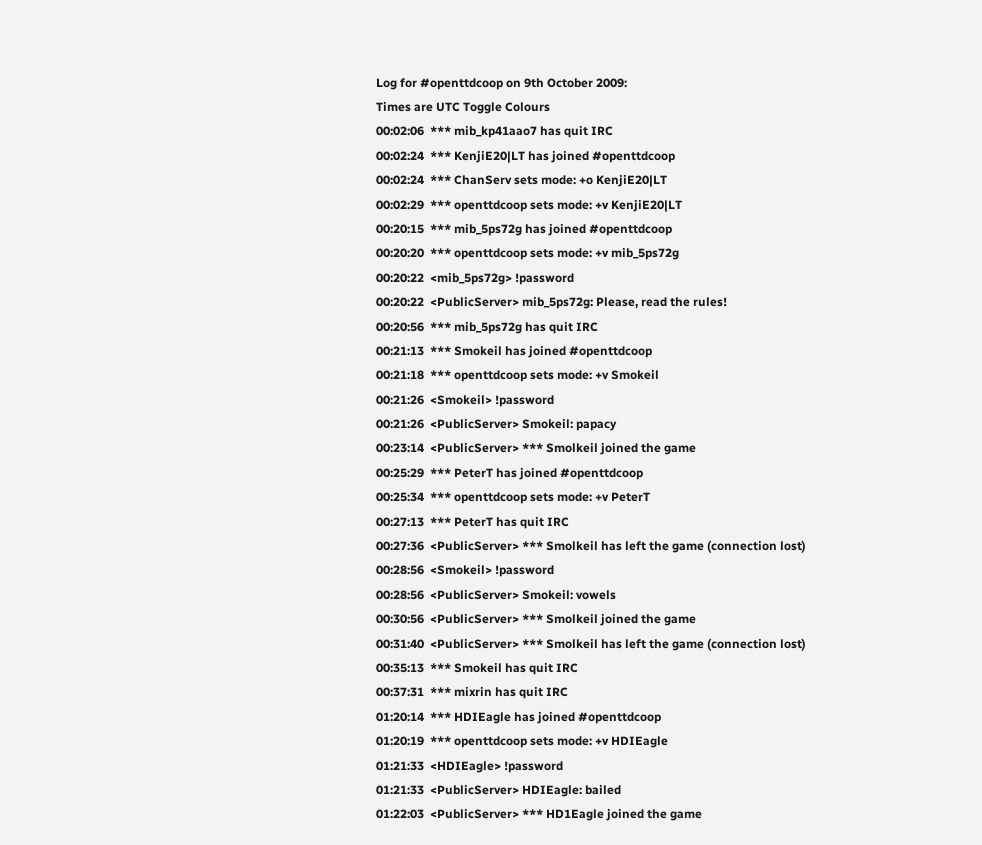Log for #openttdcoop on 9th October 2009:
Times are UTC Toggle Colours
00:02:06  *** mib_kp41aao7 has quit IRC
00:02:24  *** KenjiE20|LT has joined #openttdcoop
00:02:24  *** ChanServ sets mode: +o KenjiE20|LT
00:02:29  *** openttdcoop sets mode: +v KenjiE20|LT
00:20:15  *** mib_5ps72g has joined #openttdcoop
00:20:20  *** openttdcoop sets mode: +v mib_5ps72g
00:20:22  <mib_5ps72g> !password
00:20:22  <PublicServer> mib_5ps72g: Please, read the rules!
00:20:56  *** mib_5ps72g has quit IRC
00:21:13  *** Smokeil has joined #openttdcoop
00:21:18  *** openttdcoop sets mode: +v Smokeil
00:21:26  <Smokeil> !password
00:21:26  <PublicServer> Smokeil: papacy
00:23:14  <PublicServer> *** Smolkeil joined the game
00:25:29  *** PeterT has joined #openttdcoop
00:25:34  *** openttdcoop sets mode: +v PeterT
00:27:13  *** PeterT has quit IRC
00:27:36  <PublicServer> *** Smolkeil has left the game (connection lost)
00:28:56  <Smokeil> !password
00:28:56  <PublicServer> Smokeil: vowels
00:30:56  <PublicServer> *** Smolkeil joined the game
00:31:40  <PublicServer> *** Smolkeil has left the game (connection lost)
00:35:13  *** Smokeil has quit IRC
00:37:31  *** mixrin has quit IRC
01:20:14  *** HDIEagle has joined #openttdcoop
01:20:19  *** openttdcoop sets mode: +v HDIEagle
01:21:33  <HDIEagle> !password
01:21:33  <PublicServer> HDIEagle: bailed
01:22:03  <PublicServer> *** HD1Eagle joined the game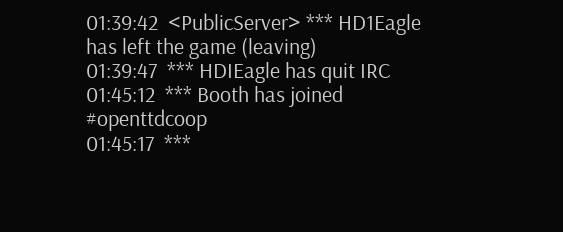01:39:42  <PublicServer> *** HD1Eagle has left the game (leaving)
01:39:47  *** HDIEagle has quit IRC
01:45:12  *** Booth has joined #openttdcoop
01:45:17  ***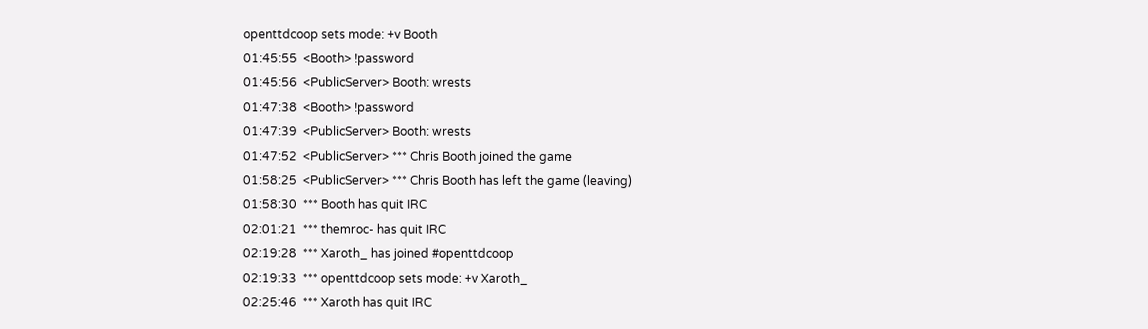openttdcoop sets mode: +v Booth
01:45:55  <Booth> !password
01:45:56  <PublicServer> Booth: wrests
01:47:38  <Booth> !password
01:47:39  <PublicServer> Booth: wrests
01:47:52  <PublicServer> *** Chris Booth joined the game
01:58:25  <PublicServer> *** Chris Booth has left the game (leaving)
01:58:30  *** Booth has quit IRC
02:01:21  *** themroc- has quit IRC
02:19:28  *** Xaroth_ has joined #openttdcoop
02:19:33  *** openttdcoop sets mode: +v Xaroth_
02:25:46  *** Xaroth has quit IRC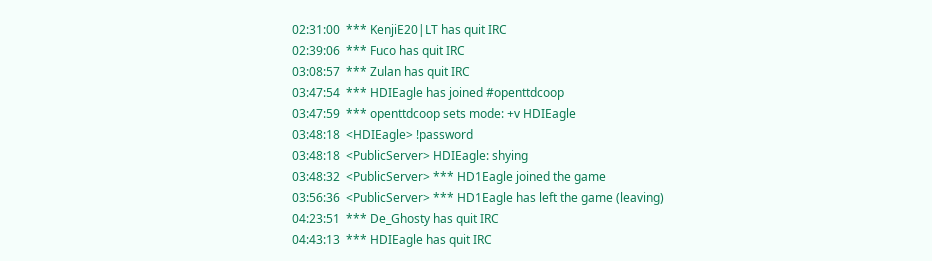02:31:00  *** KenjiE20|LT has quit IRC
02:39:06  *** Fuco has quit IRC
03:08:57  *** Zulan has quit IRC
03:47:54  *** HDIEagle has joined #openttdcoop
03:47:59  *** openttdcoop sets mode: +v HDIEagle
03:48:18  <HDIEagle> !password
03:48:18  <PublicServer> HDIEagle: shying
03:48:32  <PublicServer> *** HD1Eagle joined the game
03:56:36  <PublicServer> *** HD1Eagle has left the game (leaving)
04:23:51  *** De_Ghosty has quit IRC
04:43:13  *** HDIEagle has quit IRC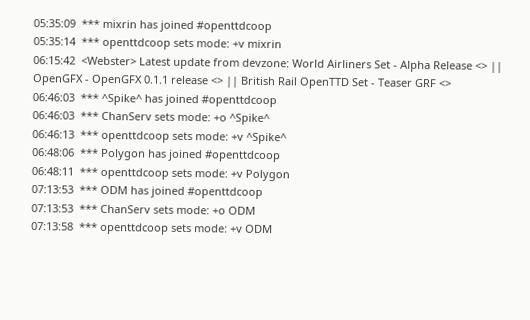05:35:09  *** mixrin has joined #openttdcoop
05:35:14  *** openttdcoop sets mode: +v mixrin
06:15:42  <Webster> Latest update from devzone: World Airliners Set - Alpha Release <> || OpenGFX - OpenGFX 0.1.1 release <> || British Rail OpenTTD Set - Teaser GRF <>
06:46:03  *** ^Spike^ has joined #openttdcoop
06:46:03  *** ChanServ sets mode: +o ^Spike^
06:46:13  *** openttdcoop sets mode: +v ^Spike^
06:48:06  *** Polygon has joined #openttdcoop
06:48:11  *** openttdcoop sets mode: +v Polygon
07:13:53  *** ODM has joined #openttdcoop
07:13:53  *** ChanServ sets mode: +o ODM
07:13:58  *** openttdcoop sets mode: +v ODM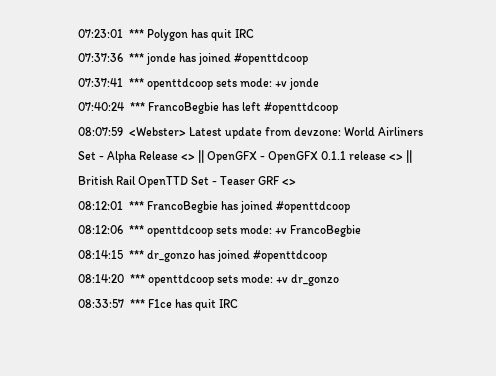07:23:01  *** Polygon has quit IRC
07:37:36  *** jonde has joined #openttdcoop
07:37:41  *** openttdcoop sets mode: +v jonde
07:40:24  *** FrancoBegbie has left #openttdcoop
08:07:59  <Webster> Latest update from devzone: World Airliners Set - Alpha Release <> || OpenGFX - OpenGFX 0.1.1 release <> || British Rail OpenTTD Set - Teaser GRF <>
08:12:01  *** FrancoBegbie has joined #openttdcoop
08:12:06  *** openttdcoop sets mode: +v FrancoBegbie
08:14:15  *** dr_gonzo has joined #openttdcoop
08:14:20  *** openttdcoop sets mode: +v dr_gonzo
08:33:57  *** F1ce has quit IRC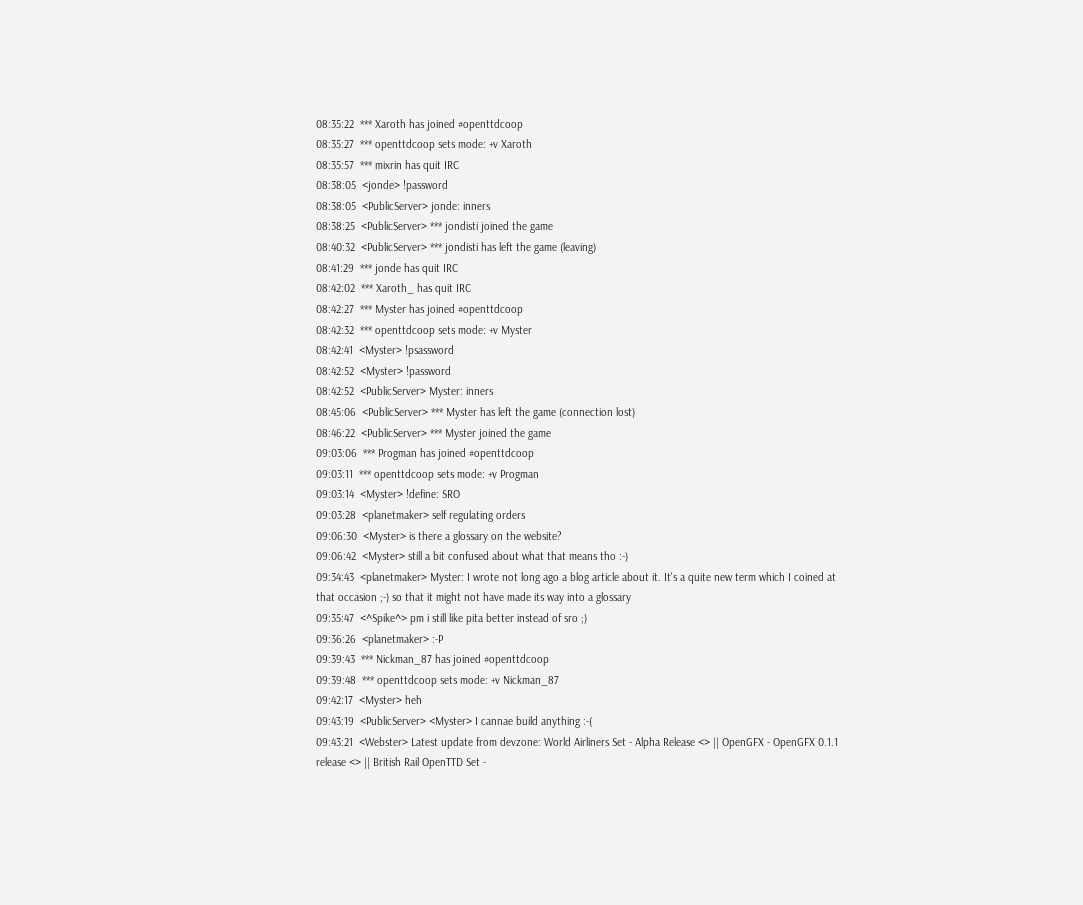08:35:22  *** Xaroth has joined #openttdcoop
08:35:27  *** openttdcoop sets mode: +v Xaroth
08:35:57  *** mixrin has quit IRC
08:38:05  <jonde> !password
08:38:05  <PublicServer> jonde: inners
08:38:25  <PublicServer> *** jondisti joined the game
08:40:32  <PublicServer> *** jondisti has left the game (leaving)
08:41:29  *** jonde has quit IRC
08:42:02  *** Xaroth_ has quit IRC
08:42:27  *** Myster has joined #openttdcoop
08:42:32  *** openttdcoop sets mode: +v Myster
08:42:41  <Myster> !psassword
08:42:52  <Myster> !password
08:42:52  <PublicServer> Myster: inners
08:45:06  <PublicServer> *** Myster has left the game (connection lost)
08:46:22  <PublicServer> *** Myster joined the game
09:03:06  *** Progman has joined #openttdcoop
09:03:11  *** openttdcoop sets mode: +v Progman
09:03:14  <Myster> !define: SRO
09:03:28  <planetmaker> self regulating orders
09:06:30  <Myster> is there a glossary on the website?
09:06:42  <Myster> still a bit confused about what that means tho :-)
09:34:43  <planetmaker> Myster: I wrote not long ago a blog article about it. It's a quite new term which I coined at that occasion ;-) so that it might not have made its way into a glossary
09:35:47  <^Spike^> pm i still like pita better instead of sro ;)
09:36:26  <planetmaker> :-P
09:39:43  *** Nickman_87 has joined #openttdcoop
09:39:48  *** openttdcoop sets mode: +v Nickman_87
09:42:17  <Myster> heh
09:43:19  <PublicServer> <Myster> I cannae build anything :-(
09:43:21  <Webster> Latest update from devzone: World Airliners Set - Alpha Release <> || OpenGFX - OpenGFX 0.1.1 release <> || British Rail OpenTTD Set -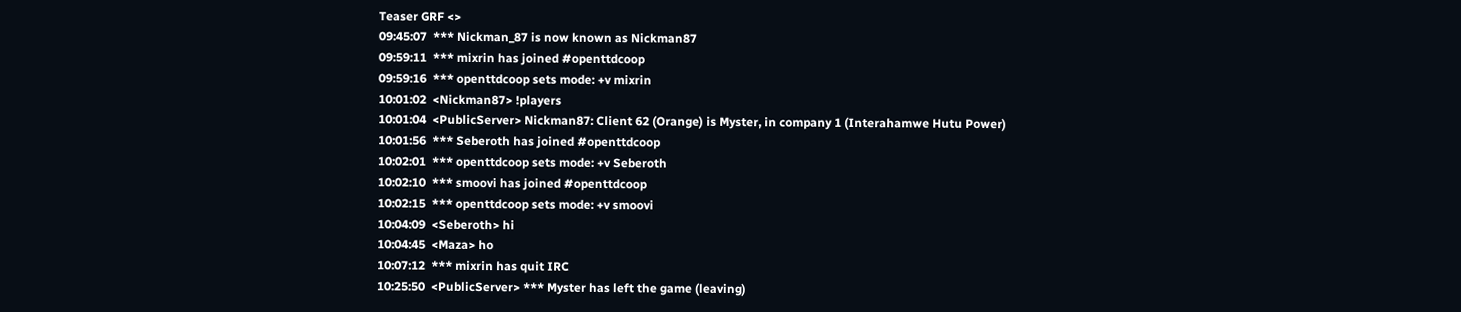Teaser GRF <>
09:45:07  *** Nickman_87 is now known as Nickman87
09:59:11  *** mixrin has joined #openttdcoop
09:59:16  *** openttdcoop sets mode: +v mixrin
10:01:02  <Nickman87> !players
10:01:04  <PublicServer> Nickman87: Client 62 (Orange) is Myster, in company 1 (Interahamwe Hutu Power)
10:01:56  *** Seberoth has joined #openttdcoop
10:02:01  *** openttdcoop sets mode: +v Seberoth
10:02:10  *** smoovi has joined #openttdcoop
10:02:15  *** openttdcoop sets mode: +v smoovi
10:04:09  <Seberoth> hi
10:04:45  <Maza> ho
10:07:12  *** mixrin has quit IRC
10:25:50  <PublicServer> *** Myster has left the game (leaving)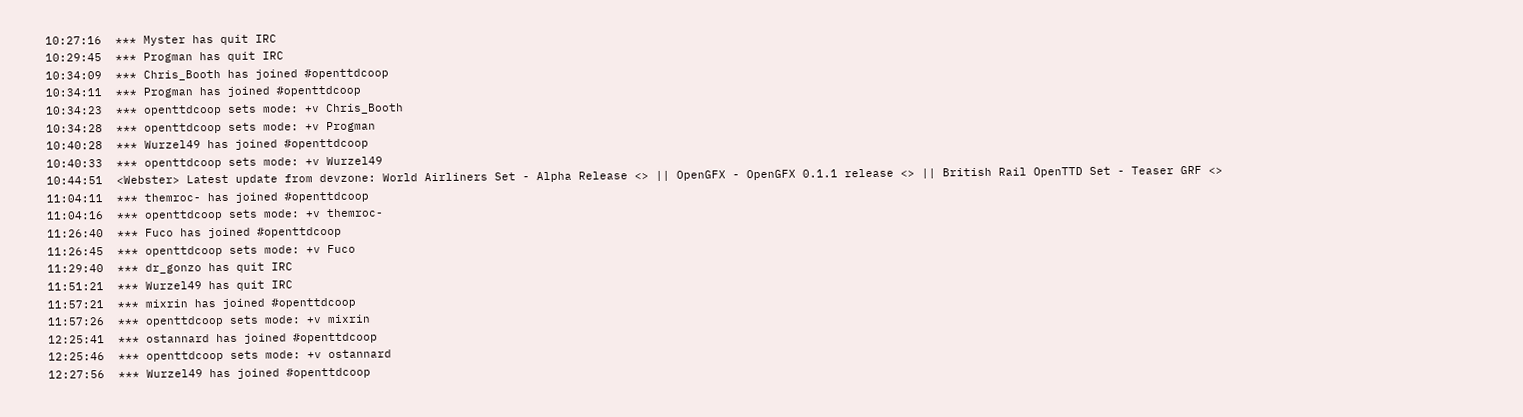10:27:16  *** Myster has quit IRC
10:29:45  *** Progman has quit IRC
10:34:09  *** Chris_Booth has joined #openttdcoop
10:34:11  *** Progman has joined #openttdcoop
10:34:23  *** openttdcoop sets mode: +v Chris_Booth
10:34:28  *** openttdcoop sets mode: +v Progman
10:40:28  *** Wurzel49 has joined #openttdcoop
10:40:33  *** openttdcoop sets mode: +v Wurzel49
10:44:51  <Webster> Latest update from devzone: World Airliners Set - Alpha Release <> || OpenGFX - OpenGFX 0.1.1 release <> || British Rail OpenTTD Set - Teaser GRF <>
11:04:11  *** themroc- has joined #openttdcoop
11:04:16  *** openttdcoop sets mode: +v themroc-
11:26:40  *** Fuco has joined #openttdcoop
11:26:45  *** openttdcoop sets mode: +v Fuco
11:29:40  *** dr_gonzo has quit IRC
11:51:21  *** Wurzel49 has quit IRC
11:57:21  *** mixrin has joined #openttdcoop
11:57:26  *** openttdcoop sets mode: +v mixrin
12:25:41  *** ostannard has joined #openttdcoop
12:25:46  *** openttdcoop sets mode: +v ostannard
12:27:56  *** Wurzel49 has joined #openttdcoop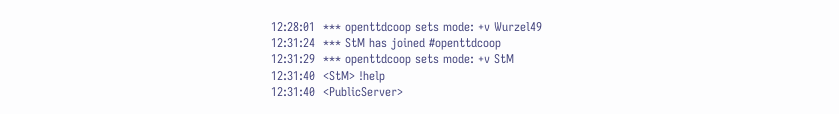12:28:01  *** openttdcoop sets mode: +v Wurzel49
12:31:24  *** StM has joined #openttdcoop
12:31:29  *** openttdcoop sets mode: +v StM
12:31:40  <StM> !help
12:31:40  <PublicServer>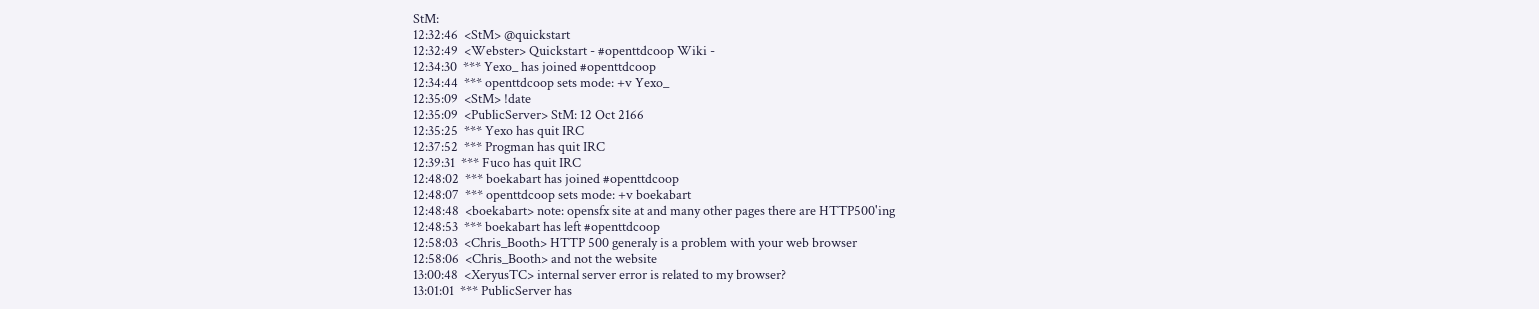StM:
12:32:46  <StM> @quickstart
12:32:49  <Webster> Quickstart - #openttdcoop Wiki -
12:34:30  *** Yexo_ has joined #openttdcoop
12:34:44  *** openttdcoop sets mode: +v Yexo_
12:35:09  <StM> !date
12:35:09  <PublicServer> StM: 12 Oct 2166
12:35:25  *** Yexo has quit IRC
12:37:52  *** Progman has quit IRC
12:39:31  *** Fuco has quit IRC
12:48:02  *** boekabart has joined #openttdcoop
12:48:07  *** openttdcoop sets mode: +v boekabart
12:48:48  <boekabart> note: opensfx site at and many other pages there are HTTP500'ing
12:48:53  *** boekabart has left #openttdcoop
12:58:03  <Chris_Booth> HTTP 500 generaly is a problem with your web browser
12:58:06  <Chris_Booth> and not the website
13:00:48  <XeryusTC> internal server error is related to my browser?
13:01:01  *** PublicServer has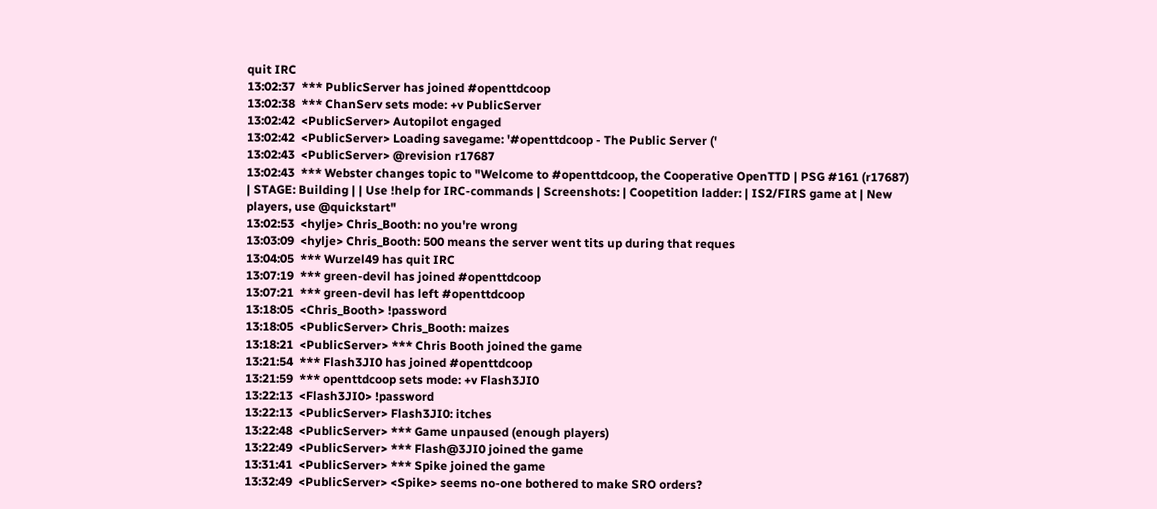quit IRC
13:02:37  *** PublicServer has joined #openttdcoop
13:02:38  *** ChanServ sets mode: +v PublicServer
13:02:42  <PublicServer> Autopilot engaged
13:02:42  <PublicServer> Loading savegame: '#openttdcoop - The Public Server ('
13:02:43  <PublicServer> @revision r17687
13:02:43  *** Webster changes topic to "Welcome to #openttdcoop, the Cooperative OpenTTD | PSG #161 (r17687) | STAGE: Building | | Use !help for IRC-commands | Screenshots: | Coopetition ladder: | IS2/FIRS game at | New players, use @quickstart"
13:02:53  <hylje> Chris_Booth: no you're wrong
13:03:09  <hylje> Chris_Booth: 500 means the server went tits up during that reques
13:04:05  *** Wurzel49 has quit IRC
13:07:19  *** green-devil has joined #openttdcoop
13:07:21  *** green-devil has left #openttdcoop
13:18:05  <Chris_Booth> !password
13:18:05  <PublicServer> Chris_Booth: maizes
13:18:21  <PublicServer> *** Chris Booth joined the game
13:21:54  *** Flash3JI0 has joined #openttdcoop
13:21:59  *** openttdcoop sets mode: +v Flash3JI0
13:22:13  <Flash3JI0> !password
13:22:13  <PublicServer> Flash3JI0: itches
13:22:48  <PublicServer> *** Game unpaused (enough players)
13:22:49  <PublicServer> *** Flash@3JI0 joined the game
13:31:41  <PublicServer> *** Spike joined the game
13:32:49  <PublicServer> <Spike> seems no-one bothered to make SRO orders?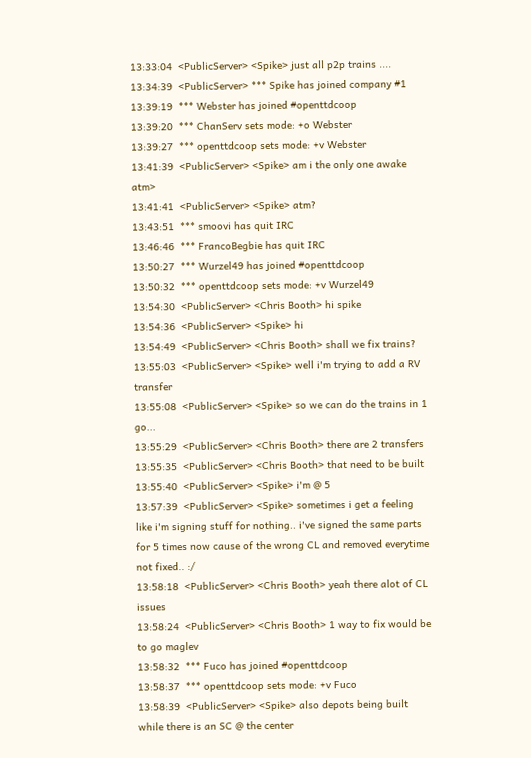13:33:04  <PublicServer> <Spike> just all p2p trains ....
13:34:39  <PublicServer> *** Spike has joined company #1
13:39:19  *** Webster has joined #openttdcoop
13:39:20  *** ChanServ sets mode: +o Webster
13:39:27  *** openttdcoop sets mode: +v Webster
13:41:39  <PublicServer> <Spike> am i the only one awake atm>
13:41:41  <PublicServer> <Spike> atm?
13:43:51  *** smoovi has quit IRC
13:46:46  *** FrancoBegbie has quit IRC
13:50:27  *** Wurzel49 has joined #openttdcoop
13:50:32  *** openttdcoop sets mode: +v Wurzel49
13:54:30  <PublicServer> <Chris Booth> hi spike
13:54:36  <PublicServer> <Spike> hi
13:54:49  <PublicServer> <Chris Booth> shall we fix trains?
13:55:03  <PublicServer> <Spike> well i'm trying to add a RV transfer
13:55:08  <PublicServer> <Spike> so we can do the trains in 1 go...
13:55:29  <PublicServer> <Chris Booth> there are 2 transfers
13:55:35  <PublicServer> <Chris Booth> that need to be built
13:55:40  <PublicServer> <Spike> i'm @ 5
13:57:39  <PublicServer> <Spike> sometimes i get a feeling like i'm signing stuff for nothing.. i've signed the same parts for 5 times now cause of the wrong CL and removed everytime not fixed.. :/
13:58:18  <PublicServer> <Chris Booth> yeah there alot of CL issues
13:58:24  <PublicServer> <Chris Booth> 1 way to fix would be to go maglev
13:58:32  *** Fuco has joined #openttdcoop
13:58:37  *** openttdcoop sets mode: +v Fuco
13:58:39  <PublicServer> <Spike> also depots being built while there is an SC @ the center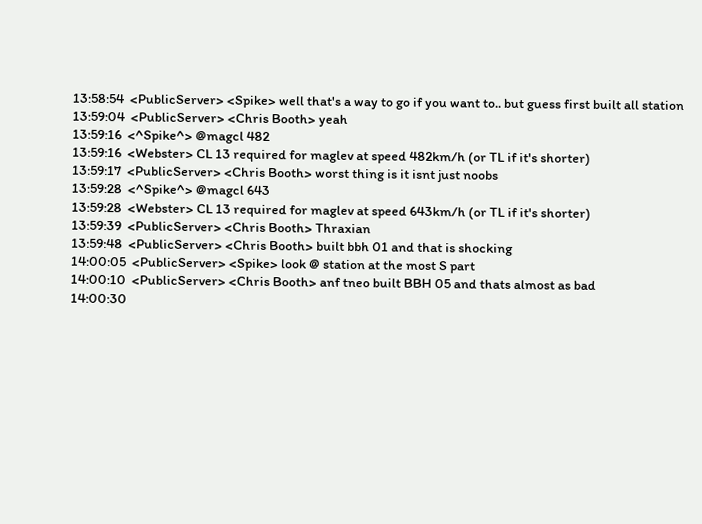13:58:54  <PublicServer> <Spike> well that's a way to go if you want to.. but guess first built all station
13:59:04  <PublicServer> <Chris Booth> yeah
13:59:16  <^Spike^> @magcl 482
13:59:16  <Webster> CL 13 required for maglev at speed 482km/h (or TL if it's shorter)
13:59:17  <PublicServer> <Chris Booth> worst thing is it isnt just noobs
13:59:28  <^Spike^> @magcl 643
13:59:28  <Webster> CL 13 required for maglev at speed 643km/h (or TL if it's shorter)
13:59:39  <PublicServer> <Chris Booth> Thraxian
13:59:48  <PublicServer> <Chris Booth> built bbh 01 and that is shocking
14:00:05  <PublicServer> <Spike> look @ station at the most S part
14:00:10  <PublicServer> <Chris Booth> anf tneo built BBH 05 and thats almost as bad
14:00:30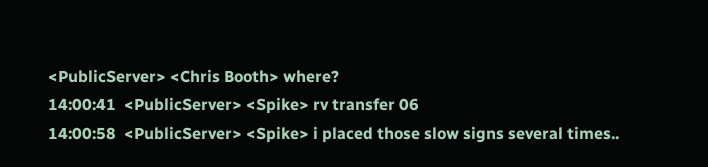<PublicServer> <Chris Booth> where?
14:00:41  <PublicServer> <Spike> rv transfer 06
14:00:58  <PublicServer> <Spike> i placed those slow signs several times..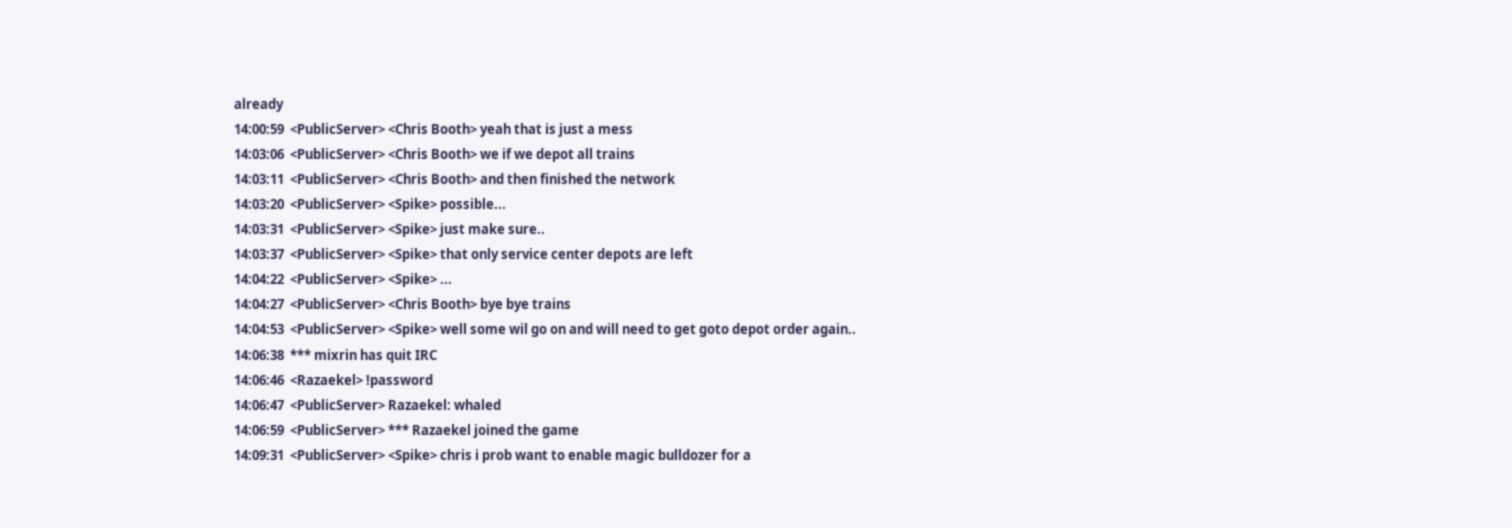already
14:00:59  <PublicServer> <Chris Booth> yeah that is just a mess
14:03:06  <PublicServer> <Chris Booth> we if we depot all trains
14:03:11  <PublicServer> <Chris Booth> and then finished the network
14:03:20  <PublicServer> <Spike> possible...
14:03:31  <PublicServer> <Spike> just make sure..
14:03:37  <PublicServer> <Spike> that only service center depots are left
14:04:22  <PublicServer> <Spike> ...
14:04:27  <PublicServer> <Chris Booth> bye bye trains
14:04:53  <PublicServer> <Spike> well some wil go on and will need to get goto depot order again..
14:06:38  *** mixrin has quit IRC
14:06:46  <Razaekel> !password
14:06:47  <PublicServer> Razaekel: whaled
14:06:59  <PublicServer> *** Razaekel joined the game
14:09:31  <PublicServer> <Spike> chris i prob want to enable magic bulldozer for a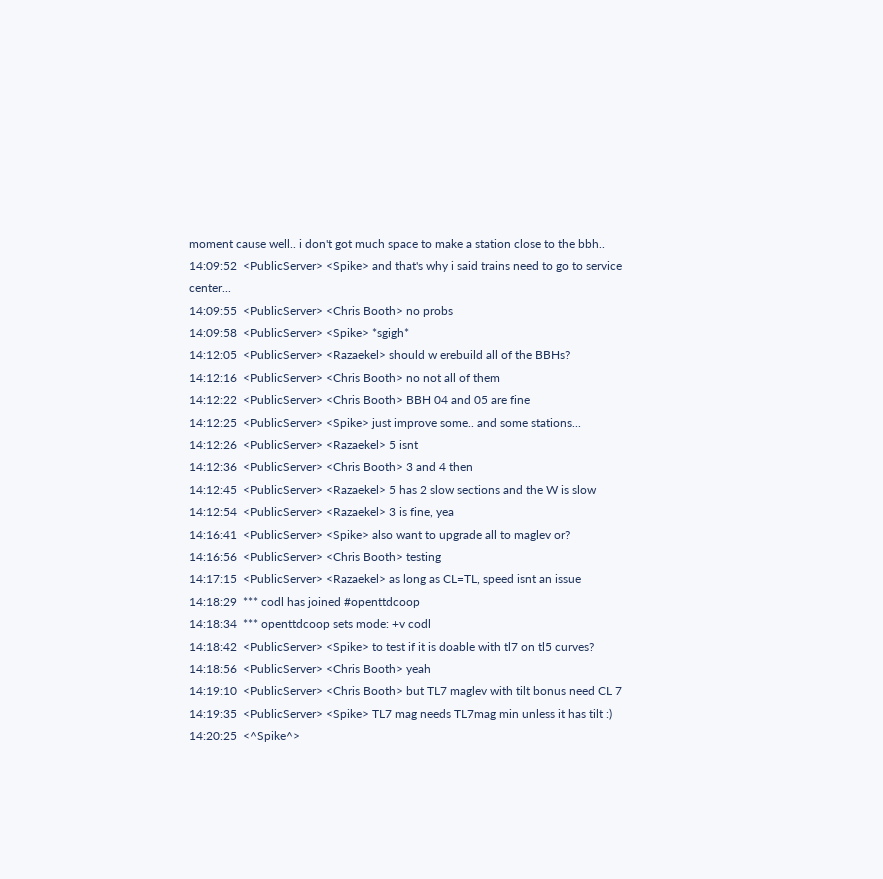moment cause well.. i don't got much space to make a station close to the bbh..
14:09:52  <PublicServer> <Spike> and that's why i said trains need to go to service center...
14:09:55  <PublicServer> <Chris Booth> no probs
14:09:58  <PublicServer> <Spike> *sgigh*
14:12:05  <PublicServer> <Razaekel> should w erebuild all of the BBHs?
14:12:16  <PublicServer> <Chris Booth> no not all of them
14:12:22  <PublicServer> <Chris Booth> BBH 04 and 05 are fine
14:12:25  <PublicServer> <Spike> just improve some.. and some stations...
14:12:26  <PublicServer> <Razaekel> 5 isnt
14:12:36  <PublicServer> <Chris Booth> 3 and 4 then
14:12:45  <PublicServer> <Razaekel> 5 has 2 slow sections and the W is slow
14:12:54  <PublicServer> <Razaekel> 3 is fine, yea
14:16:41  <PublicServer> <Spike> also want to upgrade all to maglev or?
14:16:56  <PublicServer> <Chris Booth> testing
14:17:15  <PublicServer> <Razaekel> as long as CL=TL, speed isnt an issue
14:18:29  *** codl has joined #openttdcoop
14:18:34  *** openttdcoop sets mode: +v codl
14:18:42  <PublicServer> <Spike> to test if it is doable with tl7 on tl5 curves?
14:18:56  <PublicServer> <Chris Booth> yeah
14:19:10  <PublicServer> <Chris Booth> but TL7 maglev with tilt bonus need CL 7
14:19:35  <PublicServer> <Spike> TL7 mag needs TL7mag min unless it has tilt :)
14:20:25  <^Spike^>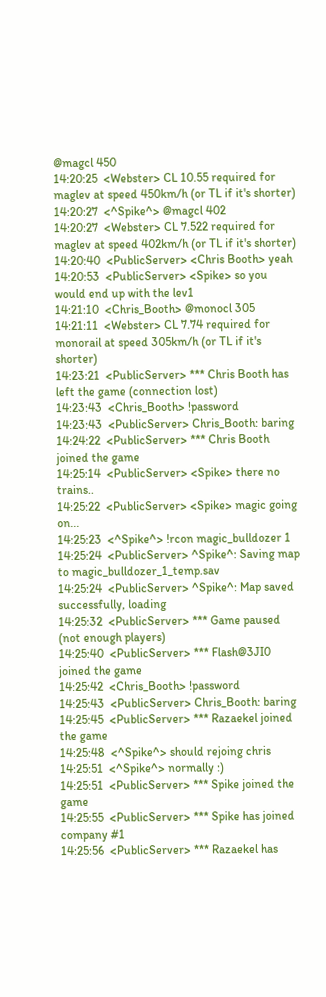@magcl 450
14:20:25  <Webster> CL 10.55 required for maglev at speed 450km/h (or TL if it's shorter)
14:20:27  <^Spike^> @magcl 402
14:20:27  <Webster> CL 7.522 required for maglev at speed 402km/h (or TL if it's shorter)
14:20:40  <PublicServer> <Chris Booth> yeah
14:20:53  <PublicServer> <Spike> so you would end up with the lev1
14:21:10  <Chris_Booth> @monocl 305
14:21:11  <Webster> CL 7.74 required for monorail at speed 305km/h (or TL if it's shorter)
14:23:21  <PublicServer> *** Chris Booth has left the game (connection lost)
14:23:43  <Chris_Booth> !password
14:23:43  <PublicServer> Chris_Booth: baring
14:24:22  <PublicServer> *** Chris Booth joined the game
14:25:14  <PublicServer> <Spike> there no trains..
14:25:22  <PublicServer> <Spike> magic going on...
14:25:23  <^Spike^> !rcon magic_bulldozer 1
14:25:24  <PublicServer> ^Spike^: Saving map to magic_bulldozer_1_temp.sav
14:25:24  <PublicServer> ^Spike^: Map saved successfully, loading
14:25:32  <PublicServer> *** Game paused (not enough players)
14:25:40  <PublicServer> *** Flash@3JI0 joined the game
14:25:42  <Chris_Booth> !password
14:25:43  <PublicServer> Chris_Booth: baring
14:25:45  <PublicServer> *** Razaekel joined the game
14:25:48  <^Spike^> should rejoing chris
14:25:51  <^Spike^> normally :)
14:25:51  <PublicServer> *** Spike joined the game
14:25:55  <PublicServer> *** Spike has joined company #1
14:25:56  <PublicServer> *** Razaekel has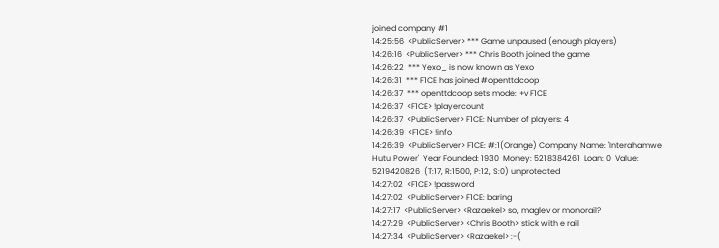joined company #1
14:25:56  <PublicServer> *** Game unpaused (enough players)
14:26:16  <PublicServer> *** Chris Booth joined the game
14:26:22  *** Yexo_ is now known as Yexo
14:26:31  *** F1CE has joined #openttdcoop
14:26:37  *** openttdcoop sets mode: +v F1CE
14:26:37  <F1CE> !playercount
14:26:37  <PublicServer> F1CE: Number of players: 4
14:26:39  <F1CE> !info
14:26:39  <PublicServer> F1CE: #:1(Orange) Company Name: 'Interahamwe Hutu Power'  Year Founded: 1930  Money: 5218384261  Loan: 0  Value: 5219420826  (T:17, R:1500, P:12, S:0) unprotected
14:27:02  <F1CE> !password
14:27:02  <PublicServer> F1CE: baring
14:27:17  <PublicServer> <Razaekel> so, maglev or monorail?
14:27:29  <PublicServer> <Chris Booth> stick with e rail
14:27:34  <PublicServer> <Razaekel> :-(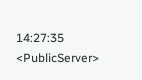14:27:35  <PublicServer>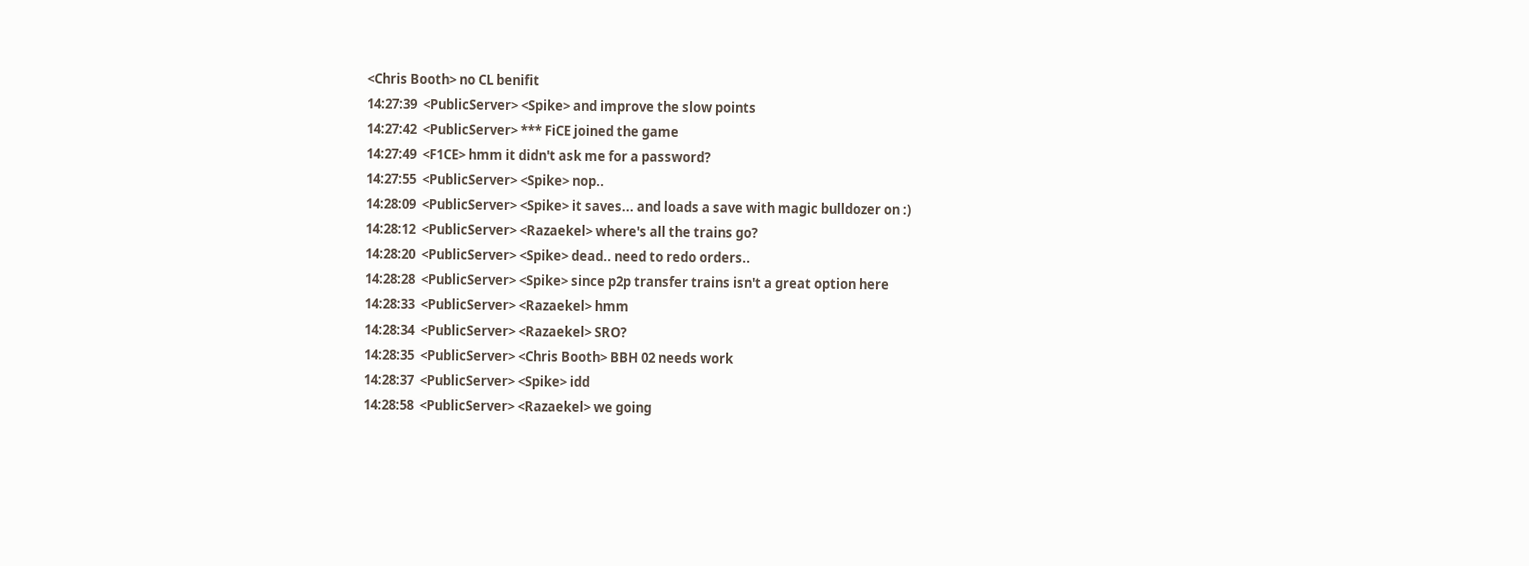<Chris Booth> no CL benifit
14:27:39  <PublicServer> <Spike> and improve the slow points
14:27:42  <PublicServer> *** FiCE joined the game
14:27:49  <F1CE> hmm it didn't ask me for a password?
14:27:55  <PublicServer> <Spike> nop..
14:28:09  <PublicServer> <Spike> it saves... and loads a save with magic bulldozer on :)
14:28:12  <PublicServer> <Razaekel> where's all the trains go?
14:28:20  <PublicServer> <Spike> dead.. need to redo orders..
14:28:28  <PublicServer> <Spike> since p2p transfer trains isn't a great option here
14:28:33  <PublicServer> <Razaekel> hmm
14:28:34  <PublicServer> <Razaekel> SRO?
14:28:35  <PublicServer> <Chris Booth> BBH 02 needs work
14:28:37  <PublicServer> <Spike> idd
14:28:58  <PublicServer> <Razaekel> we going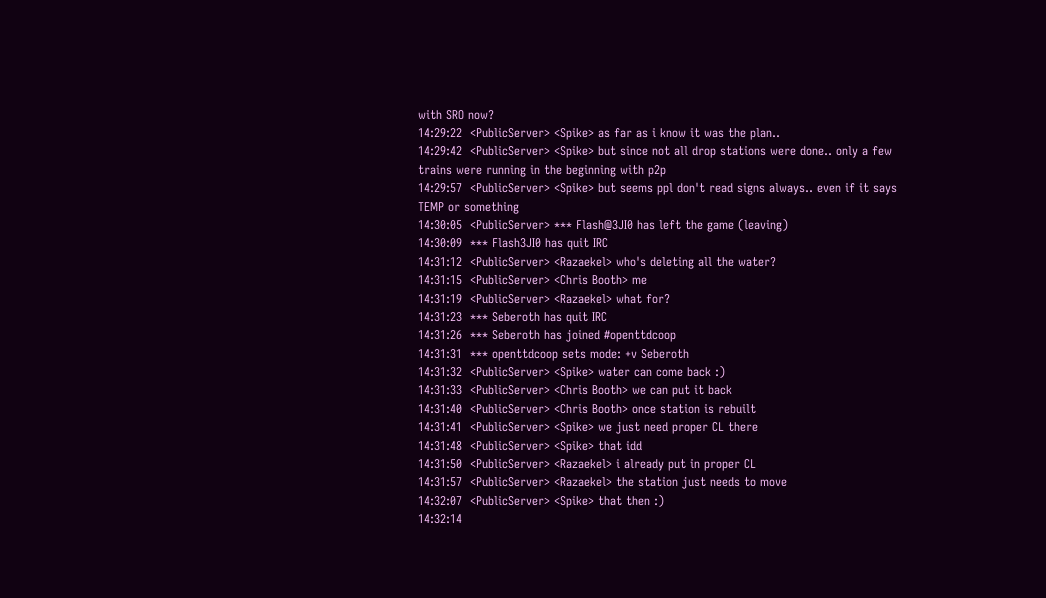with SRO now?
14:29:22  <PublicServer> <Spike> as far as i know it was the plan..
14:29:42  <PublicServer> <Spike> but since not all drop stations were done.. only a few trains were running in the beginning with p2p
14:29:57  <PublicServer> <Spike> but seems ppl don't read signs always.. even if it says TEMP or something
14:30:05  <PublicServer> *** Flash@3JI0 has left the game (leaving)
14:30:09  *** Flash3JI0 has quit IRC
14:31:12  <PublicServer> <Razaekel> who's deleting all the water?
14:31:15  <PublicServer> <Chris Booth> me
14:31:19  <PublicServer> <Razaekel> what for?
14:31:23  *** Seberoth has quit IRC
14:31:26  *** Seberoth has joined #openttdcoop
14:31:31  *** openttdcoop sets mode: +v Seberoth
14:31:32  <PublicServer> <Spike> water can come back :)
14:31:33  <PublicServer> <Chris Booth> we can put it back
14:31:40  <PublicServer> <Chris Booth> once station is rebuilt
14:31:41  <PublicServer> <Spike> we just need proper CL there
14:31:48  <PublicServer> <Spike> that idd
14:31:50  <PublicServer> <Razaekel> i already put in proper CL
14:31:57  <PublicServer> <Razaekel> the station just needs to move
14:32:07  <PublicServer> <Spike> that then :)
14:32:14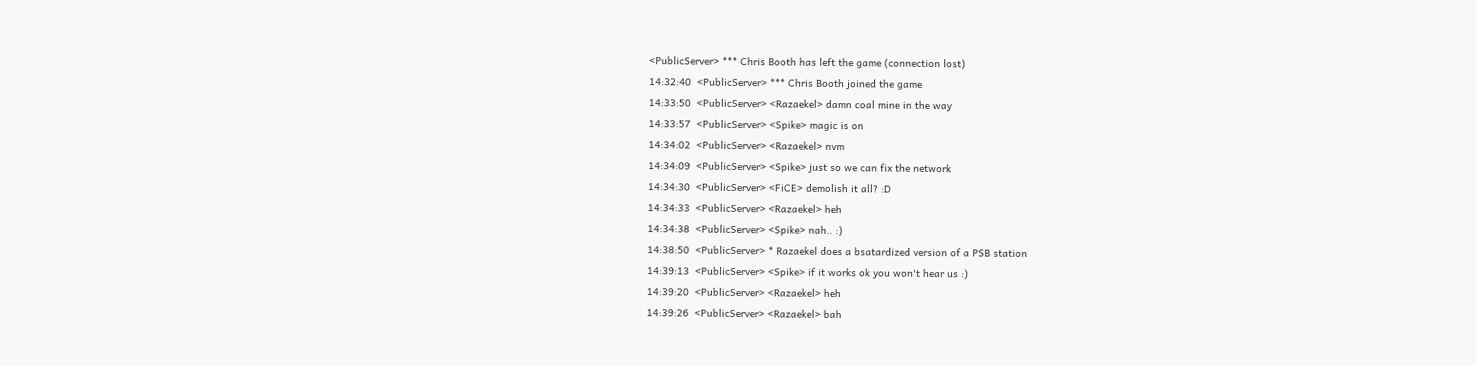<PublicServer> *** Chris Booth has left the game (connection lost)
14:32:40  <PublicServer> *** Chris Booth joined the game
14:33:50  <PublicServer> <Razaekel> damn coal mine in the way
14:33:57  <PublicServer> <Spike> magic is on
14:34:02  <PublicServer> <Razaekel> nvm
14:34:09  <PublicServer> <Spike> just so we can fix the network
14:34:30  <PublicServer> <FiCE> demolish it all? :D
14:34:33  <PublicServer> <Razaekel> heh
14:34:38  <PublicServer> <Spike> nah.. :)
14:38:50  <PublicServer> * Razaekel does a bsatardized version of a PSB station
14:39:13  <PublicServer> <Spike> if it works ok you won't hear us :)
14:39:20  <PublicServer> <Razaekel> heh
14:39:26  <PublicServer> <Razaekel> bah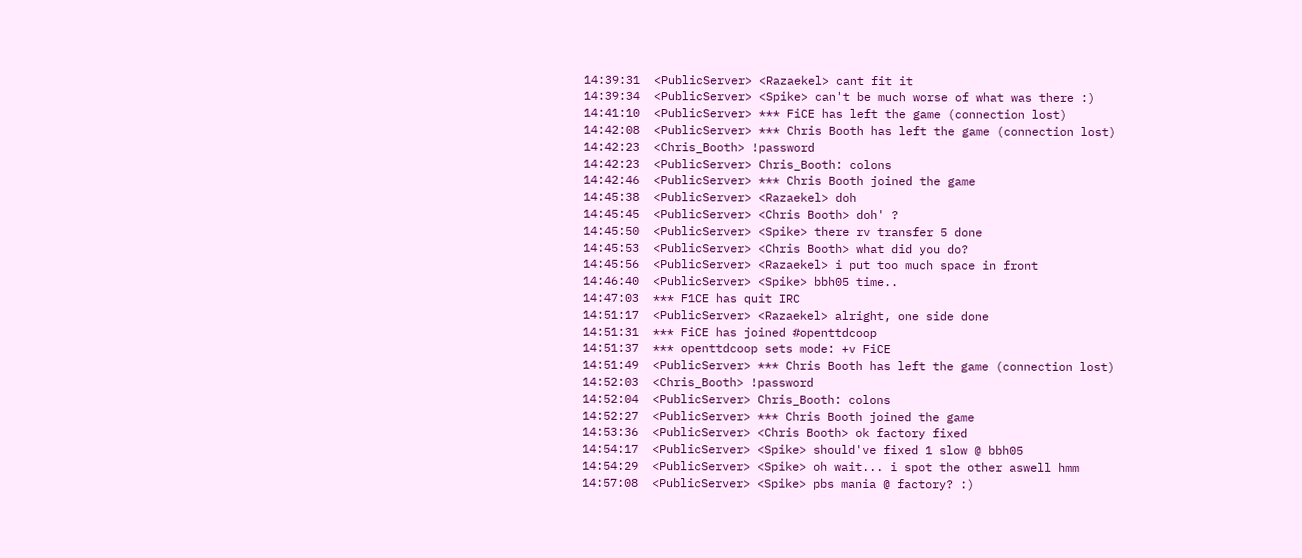14:39:31  <PublicServer> <Razaekel> cant fit it
14:39:34  <PublicServer> <Spike> can't be much worse of what was there :)
14:41:10  <PublicServer> *** FiCE has left the game (connection lost)
14:42:08  <PublicServer> *** Chris Booth has left the game (connection lost)
14:42:23  <Chris_Booth> !password
14:42:23  <PublicServer> Chris_Booth: colons
14:42:46  <PublicServer> *** Chris Booth joined the game
14:45:38  <PublicServer> <Razaekel> doh
14:45:45  <PublicServer> <Chris Booth> doh' ?
14:45:50  <PublicServer> <Spike> there rv transfer 5 done
14:45:53  <PublicServer> <Chris Booth> what did you do?
14:45:56  <PublicServer> <Razaekel> i put too much space in front
14:46:40  <PublicServer> <Spike> bbh05 time..
14:47:03  *** F1CE has quit IRC
14:51:17  <PublicServer> <Razaekel> alright, one side done
14:51:31  *** FiCE has joined #openttdcoop
14:51:37  *** openttdcoop sets mode: +v FiCE
14:51:49  <PublicServer> *** Chris Booth has left the game (connection lost)
14:52:03  <Chris_Booth> !password
14:52:04  <PublicServer> Chris_Booth: colons
14:52:27  <PublicServer> *** Chris Booth joined the game
14:53:36  <PublicServer> <Chris Booth> ok factory fixed
14:54:17  <PublicServer> <Spike> should've fixed 1 slow @ bbh05
14:54:29  <PublicServer> <Spike> oh wait... i spot the other aswell hmm
14:57:08  <PublicServer> <Spike> pbs mania @ factory? :)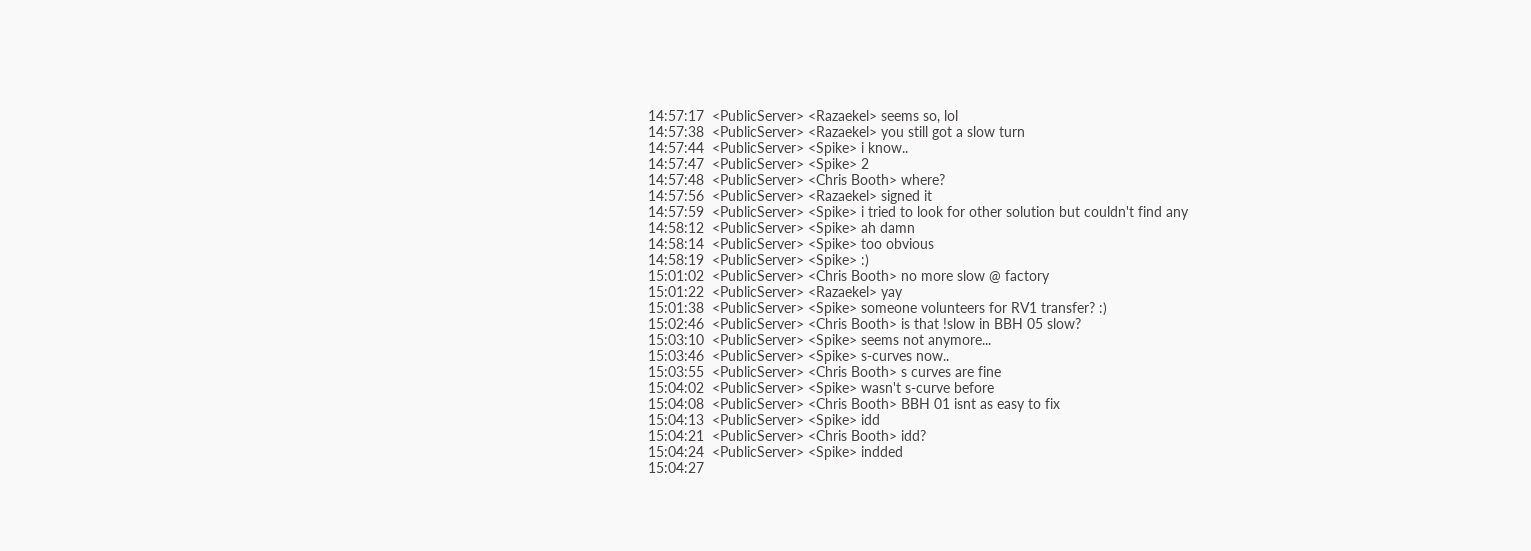14:57:17  <PublicServer> <Razaekel> seems so, lol
14:57:38  <PublicServer> <Razaekel> you still got a slow turn
14:57:44  <PublicServer> <Spike> i know..
14:57:47  <PublicServer> <Spike> 2
14:57:48  <PublicServer> <Chris Booth> where?
14:57:56  <PublicServer> <Razaekel> signed it
14:57:59  <PublicServer> <Spike> i tried to look for other solution but couldn't find any
14:58:12  <PublicServer> <Spike> ah damn
14:58:14  <PublicServer> <Spike> too obvious
14:58:19  <PublicServer> <Spike> :)
15:01:02  <PublicServer> <Chris Booth> no more slow @ factory
15:01:22  <PublicServer> <Razaekel> yay
15:01:38  <PublicServer> <Spike> someone volunteers for RV1 transfer? :)
15:02:46  <PublicServer> <Chris Booth> is that !slow in BBH 05 slow?
15:03:10  <PublicServer> <Spike> seems not anymore...
15:03:46  <PublicServer> <Spike> s-curves now..
15:03:55  <PublicServer> <Chris Booth> s curves are fine
15:04:02  <PublicServer> <Spike> wasn't s-curve before
15:04:08  <PublicServer> <Chris Booth> BBH 01 isnt as easy to fix
15:04:13  <PublicServer> <Spike> idd
15:04:21  <PublicServer> <Chris Booth> idd?
15:04:24  <PublicServer> <Spike> indded
15:04:27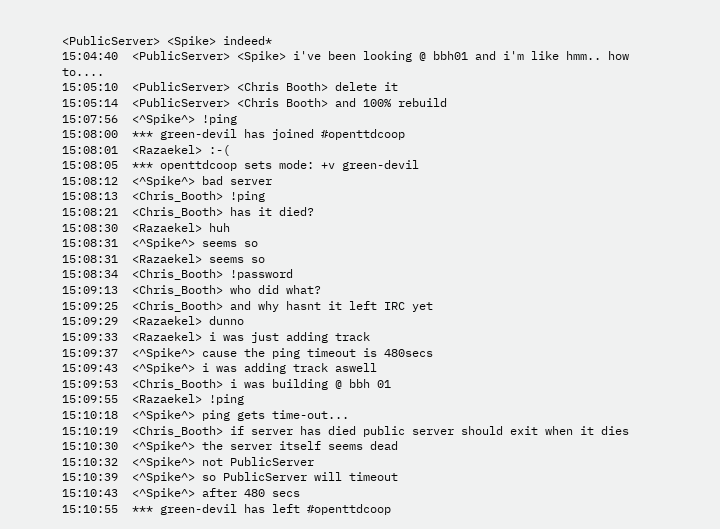<PublicServer> <Spike> indeed*
15:04:40  <PublicServer> <Spike> i've been looking @ bbh01 and i'm like hmm.. how to....
15:05:10  <PublicServer> <Chris Booth> delete it
15:05:14  <PublicServer> <Chris Booth> and 100% rebuild
15:07:56  <^Spike^> !ping
15:08:00  *** green-devil has joined #openttdcoop
15:08:01  <Razaekel> :-(
15:08:05  *** openttdcoop sets mode: +v green-devil
15:08:12  <^Spike^> bad server
15:08:13  <Chris_Booth> !ping
15:08:21  <Chris_Booth> has it died?
15:08:30  <Razaekel> huh
15:08:31  <^Spike^> seems so
15:08:31  <Razaekel> seems so
15:08:34  <Chris_Booth> !password
15:09:13  <Chris_Booth> who did what?
15:09:25  <Chris_Booth> and why hasnt it left IRC yet
15:09:29  <Razaekel> dunno
15:09:33  <Razaekel> i was just adding track
15:09:37  <^Spike^> cause the ping timeout is 480secs
15:09:43  <^Spike^> i was adding track aswell
15:09:53  <Chris_Booth> i was building @ bbh 01
15:09:55  <Razaekel> !ping
15:10:18  <^Spike^> ping gets time-out...
15:10:19  <Chris_Booth> if server has died public server should exit when it dies
15:10:30  <^Spike^> the server itself seems dead
15:10:32  <^Spike^> not PublicServer
15:10:39  <^Spike^> so PublicServer will timeout
15:10:43  <^Spike^> after 480 secs
15:10:55  *** green-devil has left #openttdcoop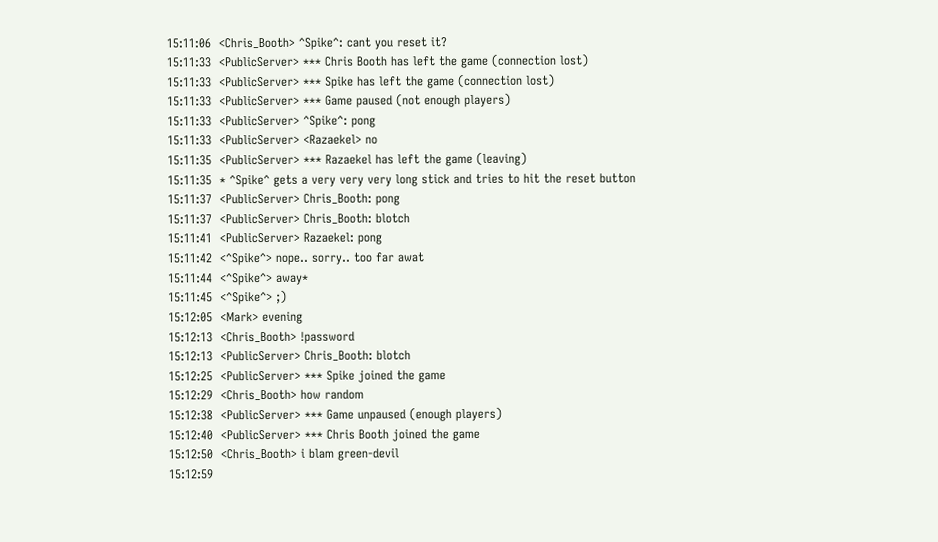15:11:06  <Chris_Booth> ^Spike^: cant you reset it?
15:11:33  <PublicServer> *** Chris Booth has left the game (connection lost)
15:11:33  <PublicServer> *** Spike has left the game (connection lost)
15:11:33  <PublicServer> *** Game paused (not enough players)
15:11:33  <PublicServer> ^Spike^: pong
15:11:33  <PublicServer> <Razaekel> no
15:11:35  <PublicServer> *** Razaekel has left the game (leaving)
15:11:35  * ^Spike^ gets a very very very long stick and tries to hit the reset button
15:11:37  <PublicServer> Chris_Booth: pong
15:11:37  <PublicServer> Chris_Booth: blotch
15:11:41  <PublicServer> Razaekel: pong
15:11:42  <^Spike^> nope.. sorry.. too far awat
15:11:44  <^Spike^> away*
15:11:45  <^Spike^> ;)
15:12:05  <Mark> evening
15:12:13  <Chris_Booth> !password
15:12:13  <PublicServer> Chris_Booth: blotch
15:12:25  <PublicServer> *** Spike joined the game
15:12:29  <Chris_Booth> how random
15:12:38  <PublicServer> *** Game unpaused (enough players)
15:12:40  <PublicServer> *** Chris Booth joined the game
15:12:50  <Chris_Booth> i blam green-devil
15:12:59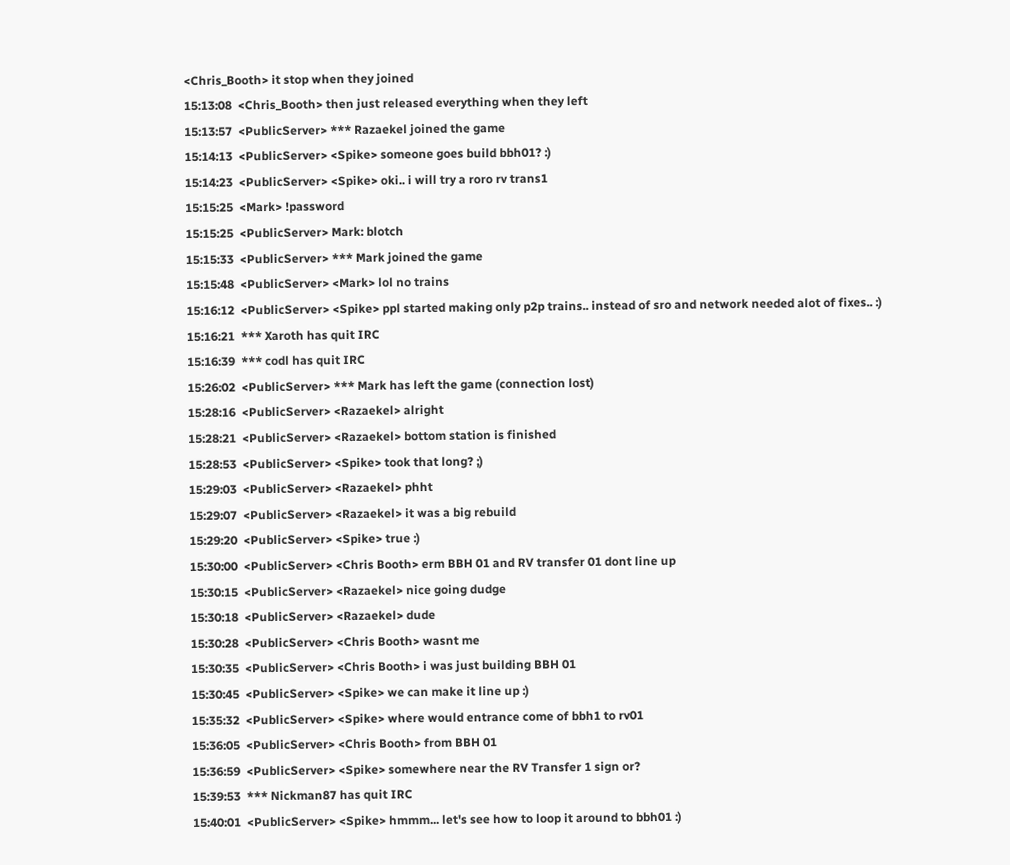<Chris_Booth> it stop when they joined
15:13:08  <Chris_Booth> then just released everything when they left
15:13:57  <PublicServer> *** Razaekel joined the game
15:14:13  <PublicServer> <Spike> someone goes build bbh01? :)
15:14:23  <PublicServer> <Spike> oki.. i will try a roro rv trans1
15:15:25  <Mark> !password
15:15:25  <PublicServer> Mark: blotch
15:15:33  <PublicServer> *** Mark joined the game
15:15:48  <PublicServer> <Mark> lol no trains
15:16:12  <PublicServer> <Spike> ppl started making only p2p trains.. instead of sro and network needed alot of fixes.. :)
15:16:21  *** Xaroth has quit IRC
15:16:39  *** codl has quit IRC
15:26:02  <PublicServer> *** Mark has left the game (connection lost)
15:28:16  <PublicServer> <Razaekel> alright
15:28:21  <PublicServer> <Razaekel> bottom station is finished
15:28:53  <PublicServer> <Spike> took that long? ;)
15:29:03  <PublicServer> <Razaekel> phht
15:29:07  <PublicServer> <Razaekel> it was a big rebuild
15:29:20  <PublicServer> <Spike> true :)
15:30:00  <PublicServer> <Chris Booth> erm BBH 01 and RV transfer 01 dont line up
15:30:15  <PublicServer> <Razaekel> nice going dudge
15:30:18  <PublicServer> <Razaekel> dude
15:30:28  <PublicServer> <Chris Booth> wasnt me
15:30:35  <PublicServer> <Chris Booth> i was just building BBH 01
15:30:45  <PublicServer> <Spike> we can make it line up :)
15:35:32  <PublicServer> <Spike> where would entrance come of bbh1 to rv01
15:36:05  <PublicServer> <Chris Booth> from BBH 01
15:36:59  <PublicServer> <Spike> somewhere near the RV Transfer 1 sign or?
15:39:53  *** Nickman87 has quit IRC
15:40:01  <PublicServer> <Spike> hmmm... let's see how to loop it around to bbh01 :)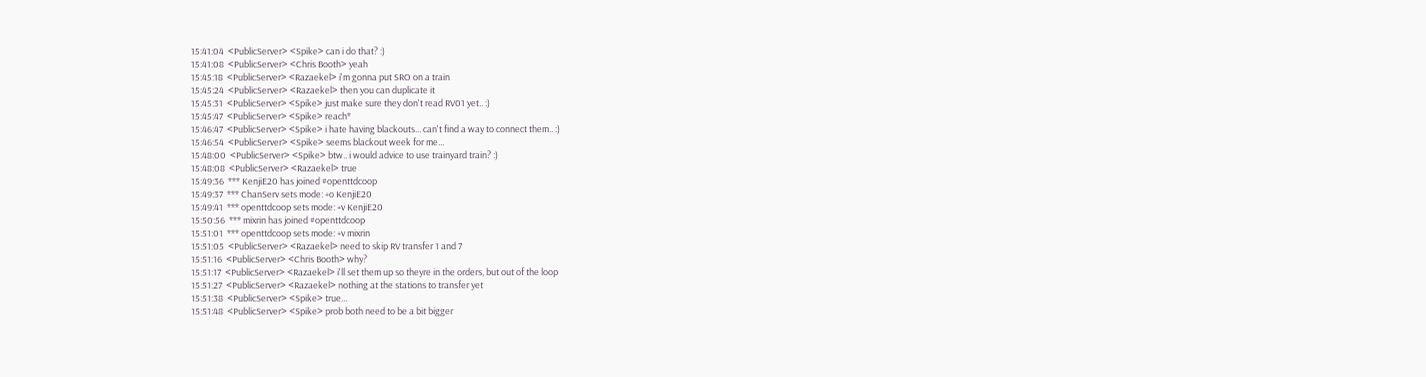15:41:04  <PublicServer> <Spike> can i do that? :)
15:41:08  <PublicServer> <Chris Booth> yeah
15:45:18  <PublicServer> <Razaekel> i'm gonna put SRO on a train
15:45:24  <PublicServer> <Razaekel> then you can duplicate it
15:45:31  <PublicServer> <Spike> just make sure they don't read RV01 yet.. :)
15:45:47  <PublicServer> <Spike> reach*
15:46:47  <PublicServer> <Spike> i hate having blackouts... can't find a way to connect them.. :)
15:46:54  <PublicServer> <Spike> seems blackout week for me...
15:48:00  <PublicServer> <Spike> btw.. i would advice to use trainyard train? :)
15:48:08  <PublicServer> <Razaekel> true
15:49:36  *** KenjiE20 has joined #openttdcoop
15:49:37  *** ChanServ sets mode: +o KenjiE20
15:49:41  *** openttdcoop sets mode: +v KenjiE20
15:50:56  *** mixrin has joined #openttdcoop
15:51:01  *** openttdcoop sets mode: +v mixrin
15:51:05  <PublicServer> <Razaekel> need to skip RV transfer 1 and 7
15:51:16  <PublicServer> <Chris Booth> why?
15:51:17  <PublicServer> <Razaekel> i'll set them up so theyre in the orders, but out of the loop
15:51:27  <PublicServer> <Razaekel> nothing at the stations to transfer yet
15:51:38  <PublicServer> <Spike> true...
15:51:48  <PublicServer> <Spike> prob both need to be a bit bigger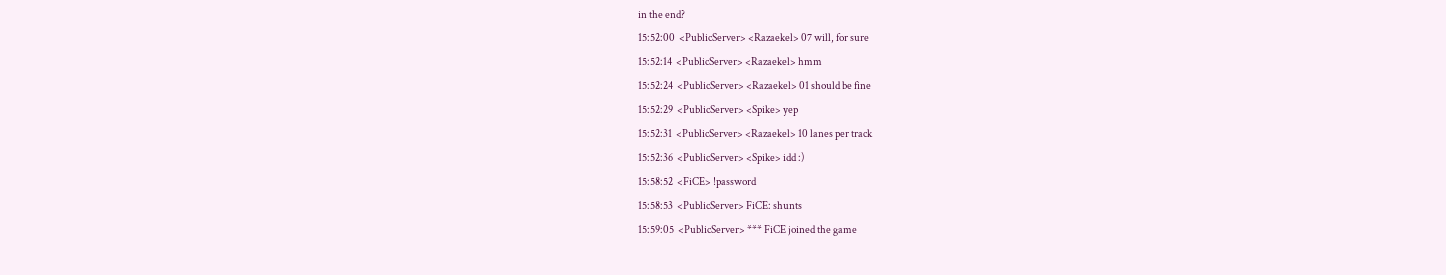in the end?
15:52:00  <PublicServer> <Razaekel> 07 will, for sure
15:52:14  <PublicServer> <Razaekel> hmm
15:52:24  <PublicServer> <Razaekel> 01 should be fine
15:52:29  <PublicServer> <Spike> yep
15:52:31  <PublicServer> <Razaekel> 10 lanes per track
15:52:36  <PublicServer> <Spike> idd :)
15:58:52  <FiCE> !password
15:58:53  <PublicServer> FiCE: shunts
15:59:05  <PublicServer> *** FiCE joined the game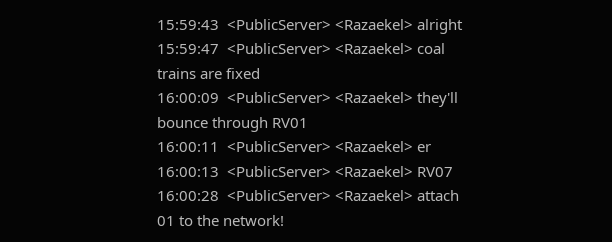15:59:43  <PublicServer> <Razaekel> alright
15:59:47  <PublicServer> <Razaekel> coal trains are fixed
16:00:09  <PublicServer> <Razaekel> they'll bounce through RV01
16:00:11  <PublicServer> <Razaekel> er
16:00:13  <PublicServer> <Razaekel> RV07
16:00:28  <PublicServer> <Razaekel> attach 01 to the network!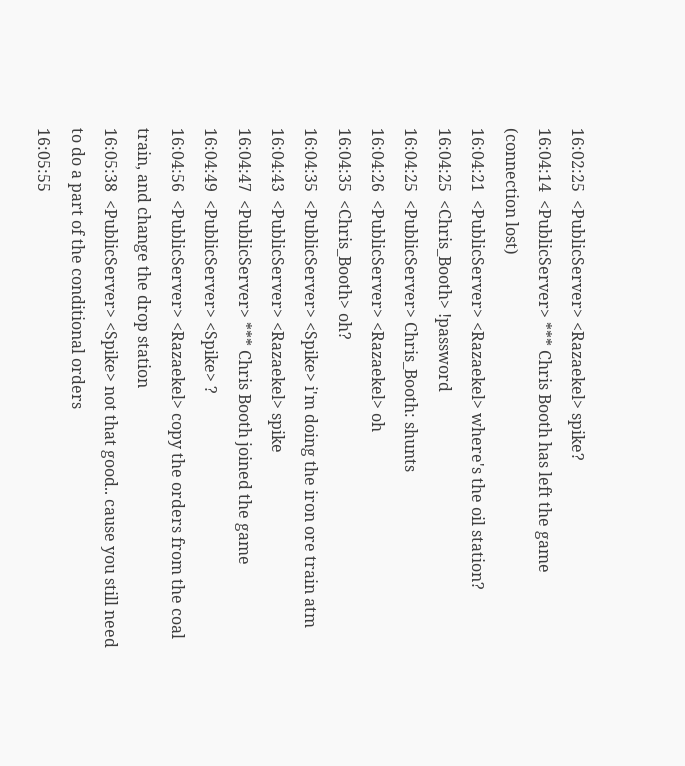16:02:25  <PublicServer> <Razaekel> spike?
16:04:14  <PublicServer> *** Chris Booth has left the game (connection lost)
16:04:21  <PublicServer> <Razaekel> where's the oil station?
16:04:25  <Chris_Booth> !password
16:04:25  <PublicServer> Chris_Booth: shunts
16:04:26  <PublicServer> <Razaekel> oh
16:04:35  <Chris_Booth> oh?
16:04:35  <PublicServer> <Spike> i'm doing the iron ore train atm
16:04:43  <PublicServer> <Razaekel> spike
16:04:47  <PublicServer> *** Chris Booth joined the game
16:04:49  <PublicServer> <Spike> ?
16:04:56  <PublicServer> <Razaekel> copy the orders from the coal train, and change the drop station
16:05:38  <PublicServer> <Spike> not that good.. cause you still need to do a part of the conditional orders
16:05:55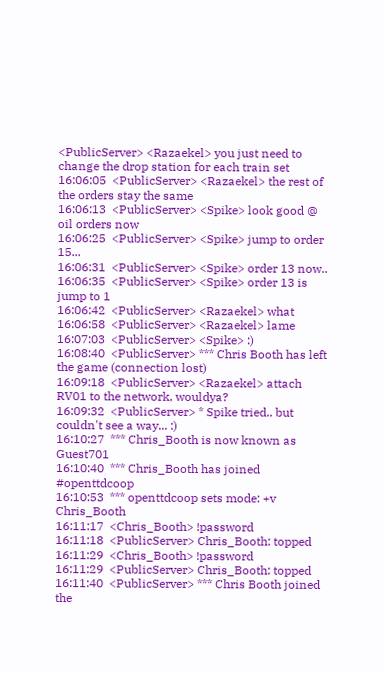<PublicServer> <Razaekel> you just need to change the drop station for each train set
16:06:05  <PublicServer> <Razaekel> the rest of the orders stay the same
16:06:13  <PublicServer> <Spike> look good @ oil orders now
16:06:25  <PublicServer> <Spike> jump to order 15...
16:06:31  <PublicServer> <Spike> order 13 now..
16:06:35  <PublicServer> <Spike> order 13 is jump to 1
16:06:42  <PublicServer> <Razaekel> what
16:06:58  <PublicServer> <Razaekel> lame
16:07:03  <PublicServer> <Spike> :)
16:08:40  <PublicServer> *** Chris Booth has left the game (connection lost)
16:09:18  <PublicServer> <Razaekel> attach RV01 to the network, wouldya?
16:09:32  <PublicServer> * Spike tried.. but couldn't see a way... :)
16:10:27  *** Chris_Booth is now known as Guest701
16:10:40  *** Chris_Booth has joined #openttdcoop
16:10:53  *** openttdcoop sets mode: +v Chris_Booth
16:11:17  <Chris_Booth> !password
16:11:18  <PublicServer> Chris_Booth: topped
16:11:29  <Chris_Booth> !password
16:11:29  <PublicServer> Chris_Booth: topped
16:11:40  <PublicServer> *** Chris Booth joined the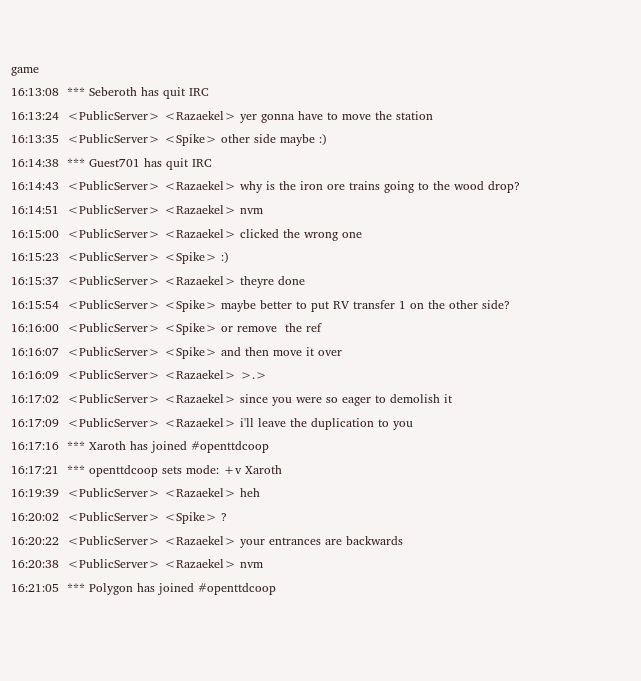game
16:13:08  *** Seberoth has quit IRC
16:13:24  <PublicServer> <Razaekel> yer gonna have to move the station
16:13:35  <PublicServer> <Spike> other side maybe :)
16:14:38  *** Guest701 has quit IRC
16:14:43  <PublicServer> <Razaekel> why is the iron ore trains going to the wood drop?
16:14:51  <PublicServer> <Razaekel> nvm
16:15:00  <PublicServer> <Razaekel> clicked the wrong one
16:15:23  <PublicServer> <Spike> :)
16:15:37  <PublicServer> <Razaekel> theyre done
16:15:54  <PublicServer> <Spike> maybe better to put RV transfer 1 on the other side?
16:16:00  <PublicServer> <Spike> or remove  the ref
16:16:07  <PublicServer> <Spike> and then move it over
16:16:09  <PublicServer> <Razaekel> >.>
16:17:02  <PublicServer> <Razaekel> since you were so eager to demolish it
16:17:09  <PublicServer> <Razaekel> i'll leave the duplication to you
16:17:16  *** Xaroth has joined #openttdcoop
16:17:21  *** openttdcoop sets mode: +v Xaroth
16:19:39  <PublicServer> <Razaekel> heh
16:20:02  <PublicServer> <Spike> ?
16:20:22  <PublicServer> <Razaekel> your entrances are backwards
16:20:38  <PublicServer> <Razaekel> nvm
16:21:05  *** Polygon has joined #openttdcoop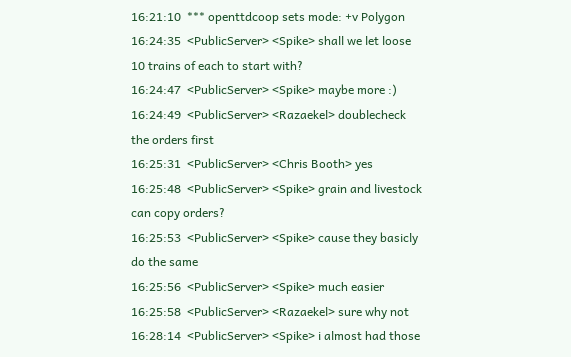16:21:10  *** openttdcoop sets mode: +v Polygon
16:24:35  <PublicServer> <Spike> shall we let loose 10 trains of each to start with?
16:24:47  <PublicServer> <Spike> maybe more :)
16:24:49  <PublicServer> <Razaekel> doublecheck the orders first
16:25:31  <PublicServer> <Chris Booth> yes
16:25:48  <PublicServer> <Spike> grain and livestock can copy orders?
16:25:53  <PublicServer> <Spike> cause they basicly do the same
16:25:56  <PublicServer> <Spike> much easier
16:25:58  <PublicServer> <Razaekel> sure why not
16:28:14  <PublicServer> <Spike> i almost had those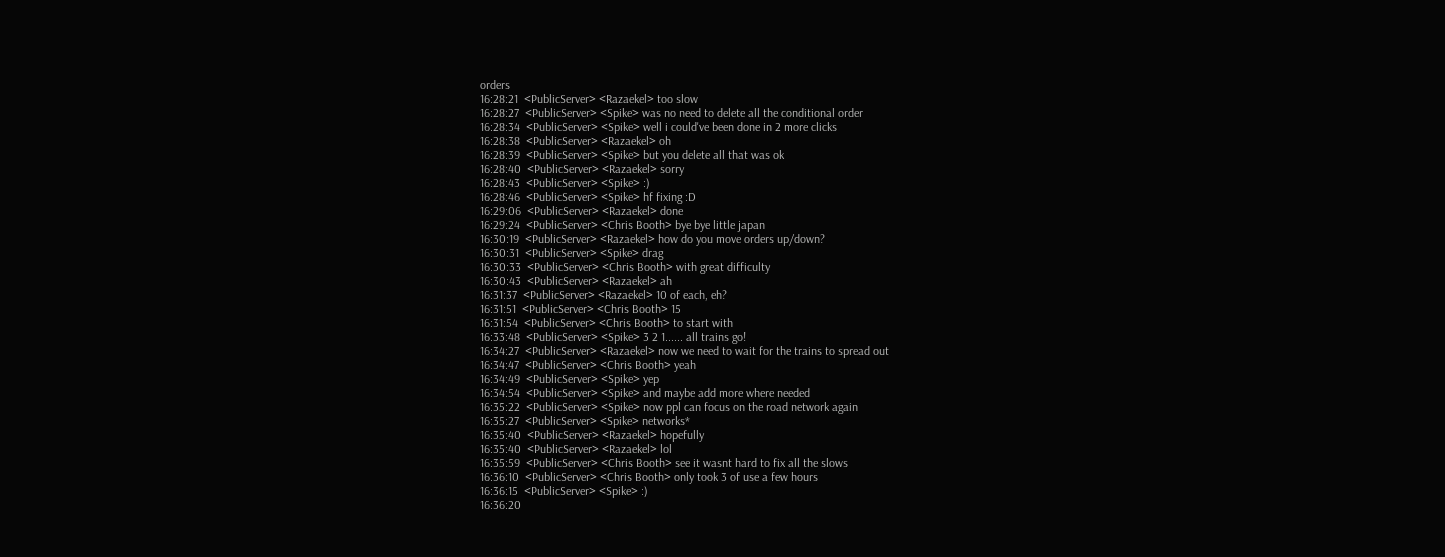orders
16:28:21  <PublicServer> <Razaekel> too slow
16:28:27  <PublicServer> <Spike> was no need to delete all the conditional order
16:28:34  <PublicServer> <Spike> well i could've been done in 2 more clicks
16:28:38  <PublicServer> <Razaekel> oh
16:28:39  <PublicServer> <Spike> but you delete all that was ok
16:28:40  <PublicServer> <Razaekel> sorry
16:28:43  <PublicServer> <Spike> :)
16:28:46  <PublicServer> <Spike> hf fixing :D
16:29:06  <PublicServer> <Razaekel> done
16:29:24  <PublicServer> <Chris Booth> bye bye little japan
16:30:19  <PublicServer> <Razaekel> how do you move orders up/down?
16:30:31  <PublicServer> <Spike> drag
16:30:33  <PublicServer> <Chris Booth> with great difficulty
16:30:43  <PublicServer> <Razaekel> ah
16:31:37  <PublicServer> <Razaekel> 10 of each, eh?
16:31:51  <PublicServer> <Chris Booth> 15
16:31:54  <PublicServer> <Chris Booth> to start with
16:33:48  <PublicServer> <Spike> 3 2 1...... all trains go!
16:34:27  <PublicServer> <Razaekel> now we need to wait for the trains to spread out
16:34:47  <PublicServer> <Chris Booth> yeah
16:34:49  <PublicServer> <Spike> yep
16:34:54  <PublicServer> <Spike> and maybe add more where needed
16:35:22  <PublicServer> <Spike> now ppl can focus on the road network again
16:35:27  <PublicServer> <Spike> networks*
16:35:40  <PublicServer> <Razaekel> hopefully
16:35:40  <PublicServer> <Razaekel> lol
16:35:59  <PublicServer> <Chris Booth> see it wasnt hard to fix all the slows
16:36:10  <PublicServer> <Chris Booth> only took 3 of use a few hours
16:36:15  <PublicServer> <Spike> :)
16:36:20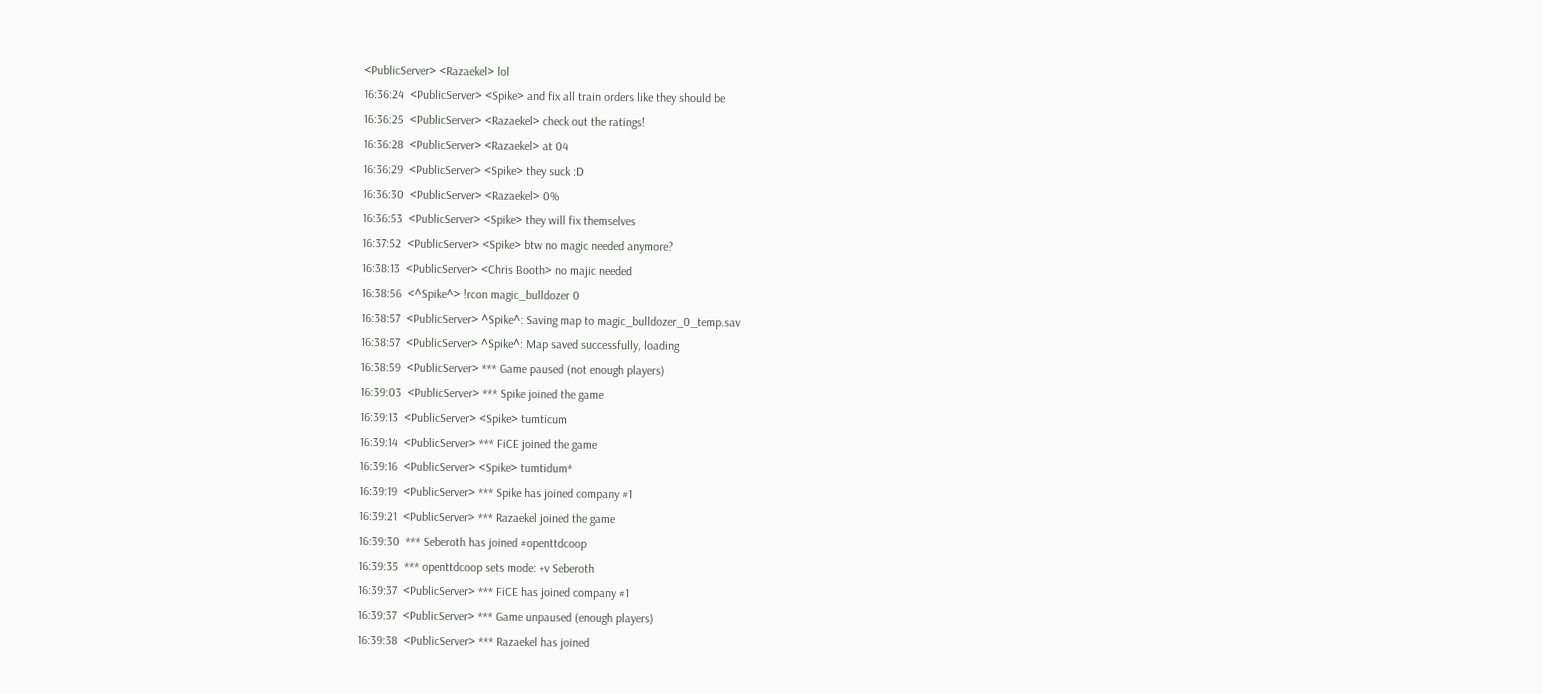<PublicServer> <Razaekel> lol
16:36:24  <PublicServer> <Spike> and fix all train orders like they should be
16:36:25  <PublicServer> <Razaekel> check out the ratings!
16:36:28  <PublicServer> <Razaekel> at 04
16:36:29  <PublicServer> <Spike> they suck :D
16:36:30  <PublicServer> <Razaekel> 0%
16:36:53  <PublicServer> <Spike> they will fix themselves
16:37:52  <PublicServer> <Spike> btw no magic needed anymore?
16:38:13  <PublicServer> <Chris Booth> no majic needed
16:38:56  <^Spike^> !rcon magic_bulldozer 0
16:38:57  <PublicServer> ^Spike^: Saving map to magic_bulldozer_0_temp.sav
16:38:57  <PublicServer> ^Spike^: Map saved successfully, loading
16:38:59  <PublicServer> *** Game paused (not enough players)
16:39:03  <PublicServer> *** Spike joined the game
16:39:13  <PublicServer> <Spike> tumticum
16:39:14  <PublicServer> *** FiCE joined the game
16:39:16  <PublicServer> <Spike> tumtidum*
16:39:19  <PublicServer> *** Spike has joined company #1
16:39:21  <PublicServer> *** Razaekel joined the game
16:39:30  *** Seberoth has joined #openttdcoop
16:39:35  *** openttdcoop sets mode: +v Seberoth
16:39:37  <PublicServer> *** FiCE has joined company #1
16:39:37  <PublicServer> *** Game unpaused (enough players)
16:39:38  <PublicServer> *** Razaekel has joined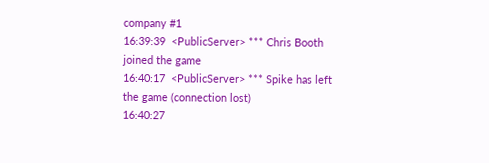company #1
16:39:39  <PublicServer> *** Chris Booth joined the game
16:40:17  <PublicServer> *** Spike has left the game (connection lost)
16:40:27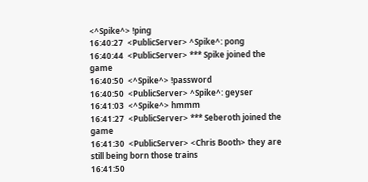<^Spike^> !ping
16:40:27  <PublicServer> ^Spike^: pong
16:40:44  <PublicServer> *** Spike joined the game
16:40:50  <^Spike^> !password
16:40:50  <PublicServer> ^Spike^: geyser
16:41:03  <^Spike^> hmmm
16:41:27  <PublicServer> *** Seberoth joined the game
16:41:30  <PublicServer> <Chris Booth> they are still being born those trains
16:41:50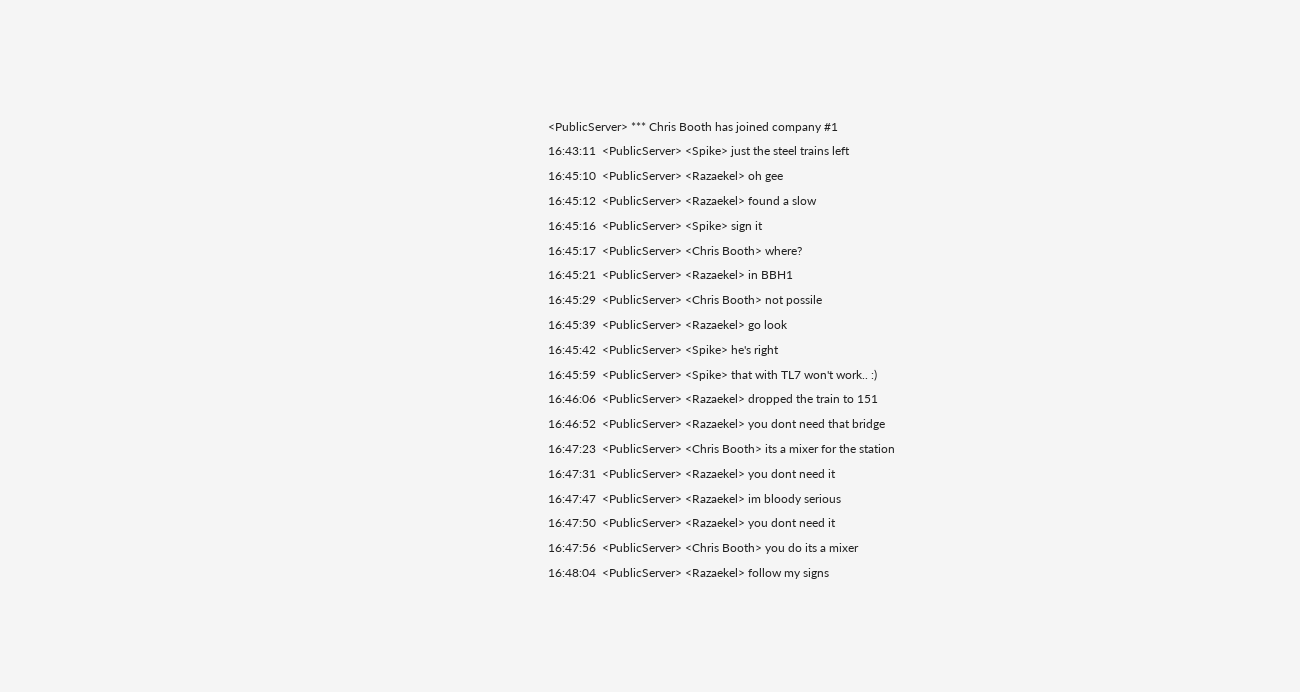<PublicServer> *** Chris Booth has joined company #1
16:43:11  <PublicServer> <Spike> just the steel trains left
16:45:10  <PublicServer> <Razaekel> oh gee
16:45:12  <PublicServer> <Razaekel> found a slow
16:45:16  <PublicServer> <Spike> sign it
16:45:17  <PublicServer> <Chris Booth> where?
16:45:21  <PublicServer> <Razaekel> in BBH1
16:45:29  <PublicServer> <Chris Booth> not possile
16:45:39  <PublicServer> <Razaekel> go look
16:45:42  <PublicServer> <Spike> he's right
16:45:59  <PublicServer> <Spike> that with TL7 won't work.. :)
16:46:06  <PublicServer> <Razaekel> dropped the train to 151
16:46:52  <PublicServer> <Razaekel> you dont need that bridge
16:47:23  <PublicServer> <Chris Booth> its a mixer for the station
16:47:31  <PublicServer> <Razaekel> you dont need it
16:47:47  <PublicServer> <Razaekel> im bloody serious
16:47:50  <PublicServer> <Razaekel> you dont need it
16:47:56  <PublicServer> <Chris Booth> you do its a mixer
16:48:04  <PublicServer> <Razaekel> follow my signs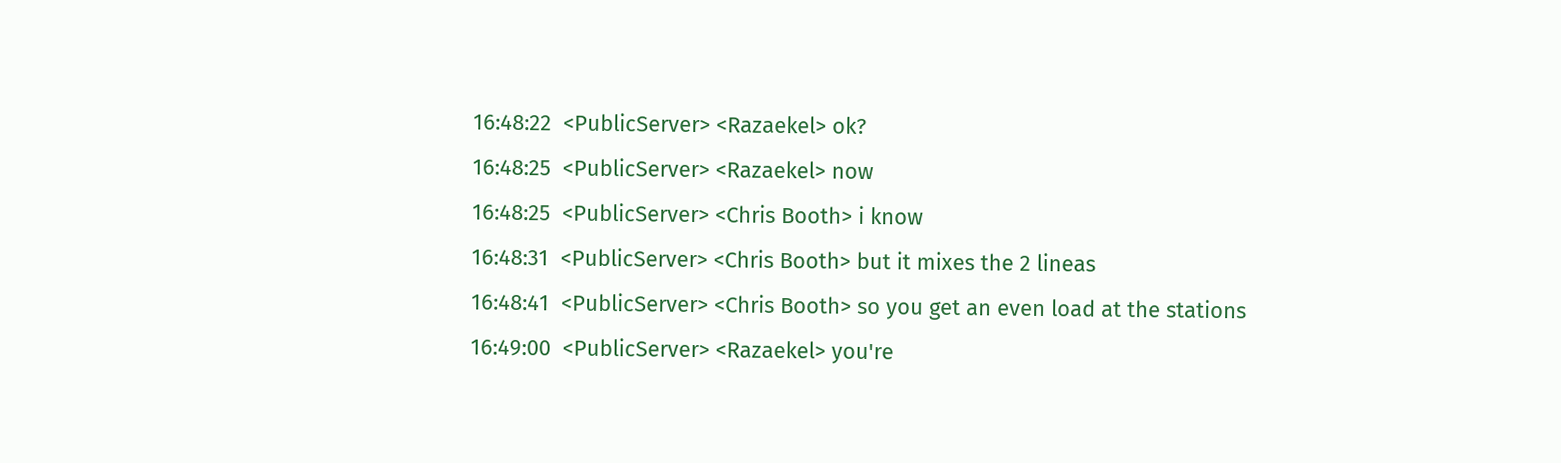16:48:22  <PublicServer> <Razaekel> ok?
16:48:25  <PublicServer> <Razaekel> now
16:48:25  <PublicServer> <Chris Booth> i know
16:48:31  <PublicServer> <Chris Booth> but it mixes the 2 lineas
16:48:41  <PublicServer> <Chris Booth> so you get an even load at the stations
16:49:00  <PublicServer> <Razaekel> you're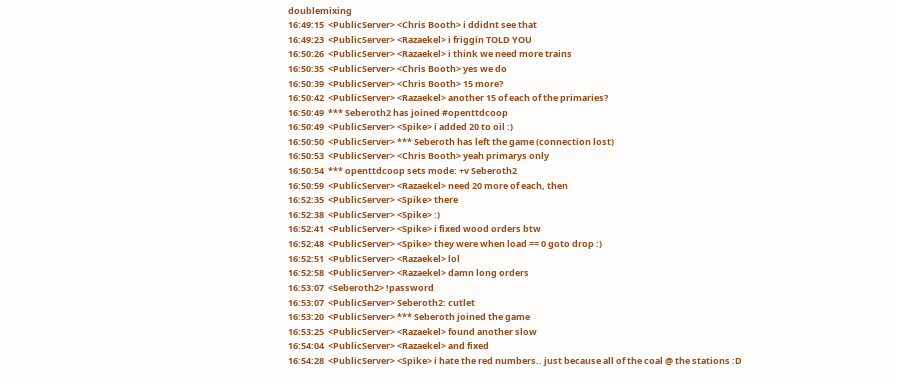doublemixing
16:49:15  <PublicServer> <Chris Booth> i ddidnt see that
16:49:23  <PublicServer> <Razaekel> i friggin TOLD YOU
16:50:26  <PublicServer> <Razaekel> i think we need more trains
16:50:35  <PublicServer> <Chris Booth> yes we do
16:50:39  <PublicServer> <Chris Booth> 15 more?
16:50:42  <PublicServer> <Razaekel> another 15 of each of the primaries?
16:50:49  *** Seberoth2 has joined #openttdcoop
16:50:49  <PublicServer> <Spike> i added 20 to oil :)
16:50:50  <PublicServer> *** Seberoth has left the game (connection lost)
16:50:53  <PublicServer> <Chris Booth> yeah primarys only
16:50:54  *** openttdcoop sets mode: +v Seberoth2
16:50:59  <PublicServer> <Razaekel> need 20 more of each, then
16:52:35  <PublicServer> <Spike> there
16:52:38  <PublicServer> <Spike> :)
16:52:41  <PublicServer> <Spike> i fixed wood orders btw
16:52:48  <PublicServer> <Spike> they were when load == 0 goto drop :)
16:52:51  <PublicServer> <Razaekel> lol
16:52:58  <PublicServer> <Razaekel> damn long orders
16:53:07  <Seberoth2> !password
16:53:07  <PublicServer> Seberoth2: cutlet
16:53:20  <PublicServer> *** Seberoth joined the game
16:53:25  <PublicServer> <Razaekel> found another slow
16:54:04  <PublicServer> <Razaekel> and fixed
16:54:28  <PublicServer> <Spike> i hate the red numbers.. just because all of the coal @ the stations :D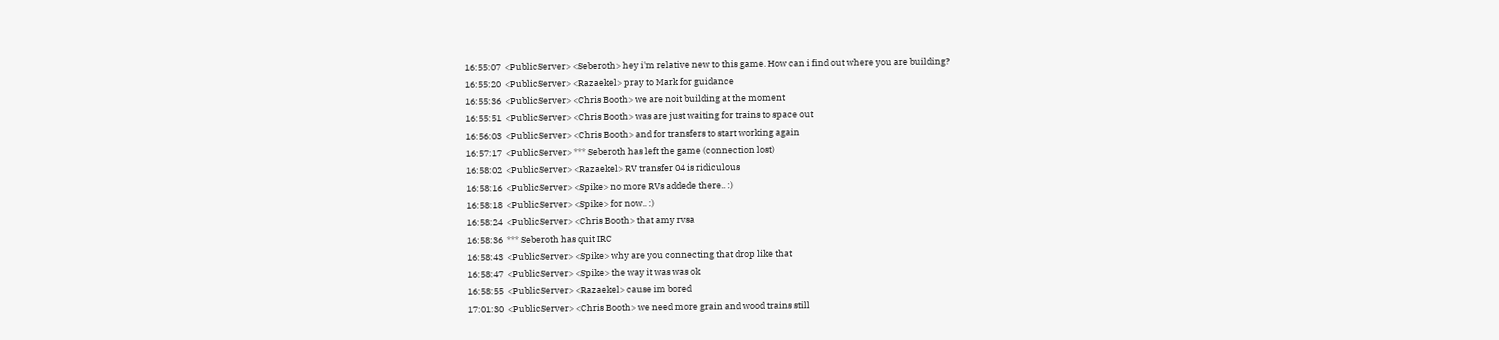16:55:07  <PublicServer> <Seberoth> hey i'm relative new to this game. How can i find out where you are building?
16:55:20  <PublicServer> <Razaekel> pray to Mark for guidance
16:55:36  <PublicServer> <Chris Booth> we are noit building at the moment
16:55:51  <PublicServer> <Chris Booth> was are just waiting for trains to space out
16:56:03  <PublicServer> <Chris Booth> and for transfers to start working again
16:57:17  <PublicServer> *** Seberoth has left the game (connection lost)
16:58:02  <PublicServer> <Razaekel> RV transfer 04 is ridiculous
16:58:16  <PublicServer> <Spike> no more RVs addede there.. :)
16:58:18  <PublicServer> <Spike> for now.. :)
16:58:24  <PublicServer> <Chris Booth> that amy rvsa
16:58:36  *** Seberoth has quit IRC
16:58:43  <PublicServer> <Spike> why are you connecting that drop like that
16:58:47  <PublicServer> <Spike> the way it was was ok
16:58:55  <PublicServer> <Razaekel> cause im bored
17:01:30  <PublicServer> <Chris Booth> we need more grain and wood trains still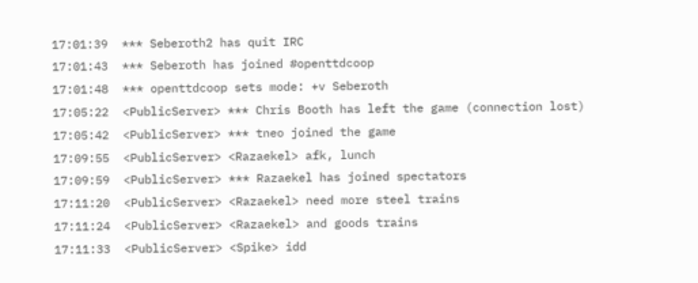17:01:39  *** Seberoth2 has quit IRC
17:01:43  *** Seberoth has joined #openttdcoop
17:01:48  *** openttdcoop sets mode: +v Seberoth
17:05:22  <PublicServer> *** Chris Booth has left the game (connection lost)
17:05:42  <PublicServer> *** tneo joined the game
17:09:55  <PublicServer> <Razaekel> afk, lunch
17:09:59  <PublicServer> *** Razaekel has joined spectators
17:11:20  <PublicServer> <Razaekel> need more steel trains
17:11:24  <PublicServer> <Razaekel> and goods trains
17:11:33  <PublicServer> <Spike> idd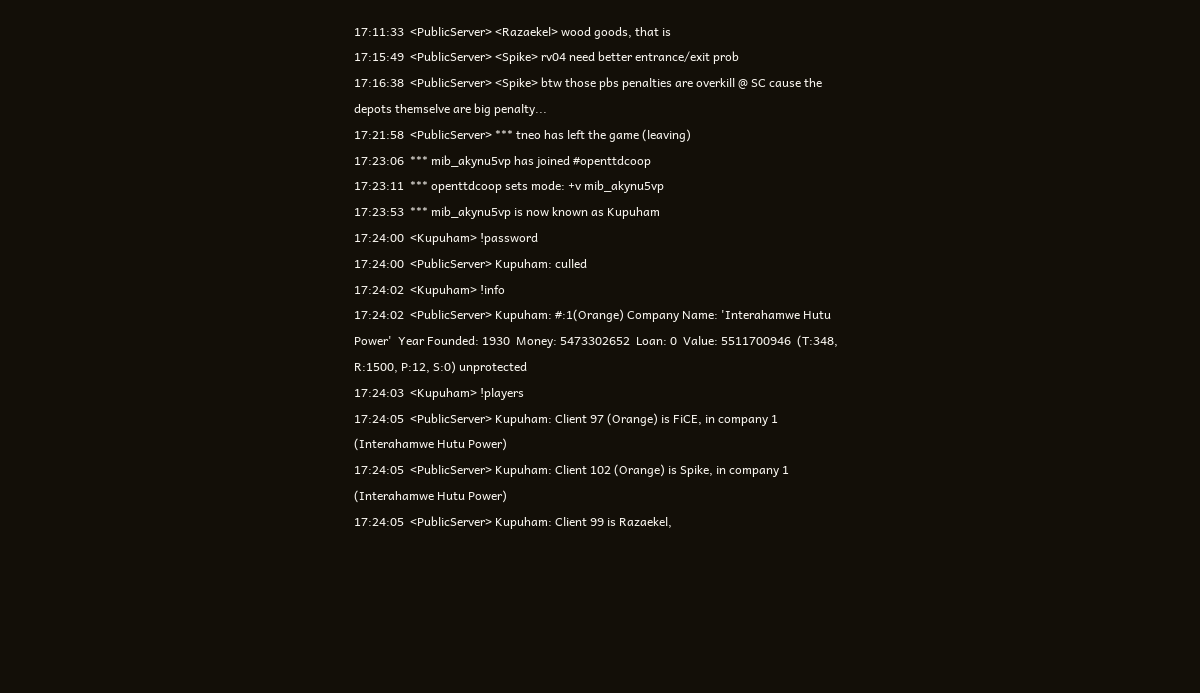17:11:33  <PublicServer> <Razaekel> wood goods, that is
17:15:49  <PublicServer> <Spike> rv04 need better entrance/exit prob
17:16:38  <PublicServer> <Spike> btw those pbs penalties are overkill @ SC cause the depots themselve are big penalty...
17:21:58  <PublicServer> *** tneo has left the game (leaving)
17:23:06  *** mib_akynu5vp has joined #openttdcoop
17:23:11  *** openttdcoop sets mode: +v mib_akynu5vp
17:23:53  *** mib_akynu5vp is now known as Kupuham
17:24:00  <Kupuham> !password
17:24:00  <PublicServer> Kupuham: culled
17:24:02  <Kupuham> !info
17:24:02  <PublicServer> Kupuham: #:1(Orange) Company Name: 'Interahamwe Hutu Power'  Year Founded: 1930  Money: 5473302652  Loan: 0  Value: 5511700946  (T:348, R:1500, P:12, S:0) unprotected
17:24:03  <Kupuham> !players
17:24:05  <PublicServer> Kupuham: Client 97 (Orange) is FiCE, in company 1 (Interahamwe Hutu Power)
17:24:05  <PublicServer> Kupuham: Client 102 (Orange) is Spike, in company 1 (Interahamwe Hutu Power)
17:24:05  <PublicServer> Kupuham: Client 99 is Razaekel,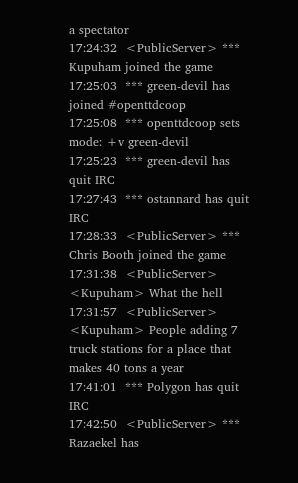a spectator
17:24:32  <PublicServer> *** Kupuham joined the game
17:25:03  *** green-devil has joined #openttdcoop
17:25:08  *** openttdcoop sets mode: +v green-devil
17:25:23  *** green-devil has quit IRC
17:27:43  *** ostannard has quit IRC
17:28:33  <PublicServer> *** Chris Booth joined the game
17:31:38  <PublicServer> <Kupuham> What the hell
17:31:57  <PublicServer> <Kupuham> People adding 7 truck stations for a place that makes 40 tons a year
17:41:01  *** Polygon has quit IRC
17:42:50  <PublicServer> *** Razaekel has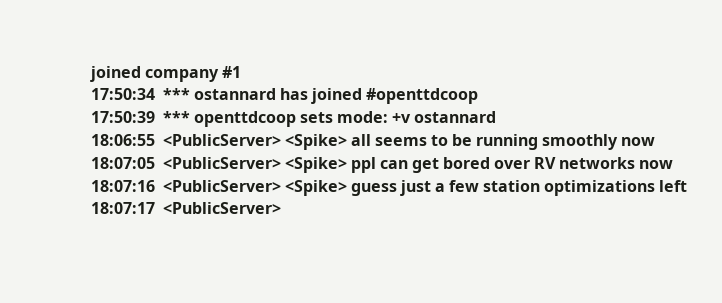joined company #1
17:50:34  *** ostannard has joined #openttdcoop
17:50:39  *** openttdcoop sets mode: +v ostannard
18:06:55  <PublicServer> <Spike> all seems to be running smoothly now
18:07:05  <PublicServer> <Spike> ppl can get bored over RV networks now
18:07:16  <PublicServer> <Spike> guess just a few station optimizations left
18:07:17  <PublicServer>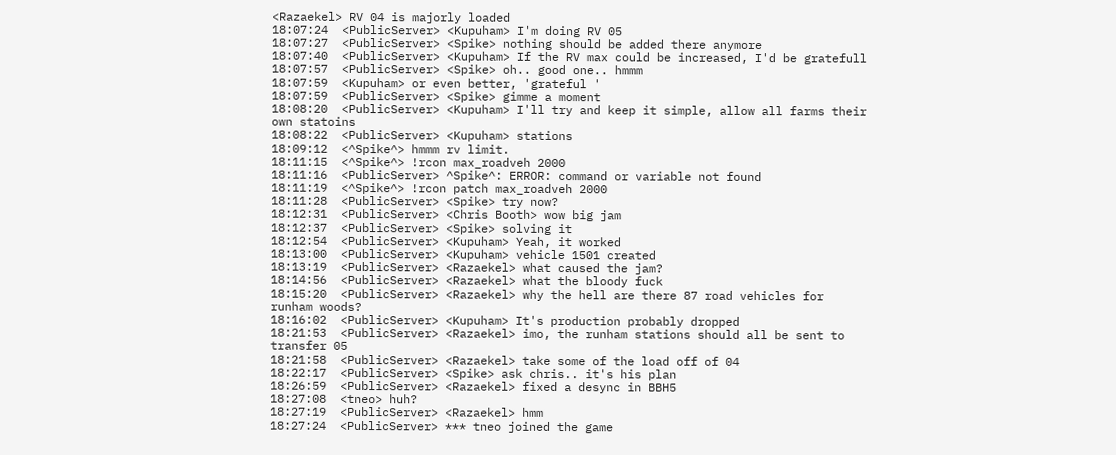<Razaekel> RV 04 is majorly loaded
18:07:24  <PublicServer> <Kupuham> I'm doing RV 05
18:07:27  <PublicServer> <Spike> nothing should be added there anymore
18:07:40  <PublicServer> <Kupuham> If the RV max could be increased, I'd be gratefull
18:07:57  <PublicServer> <Spike> oh.. good one.. hmmm
18:07:59  <Kupuham> or even better, 'grateful '
18:07:59  <PublicServer> <Spike> gimme a moment
18:08:20  <PublicServer> <Kupuham> I'll try and keep it simple, allow all farms their own statoins
18:08:22  <PublicServer> <Kupuham> stations
18:09:12  <^Spike^> hmmm rv limit.
18:11:15  <^Spike^> !rcon max_roadveh 2000
18:11:16  <PublicServer> ^Spike^: ERROR: command or variable not found
18:11:19  <^Spike^> !rcon patch max_roadveh 2000
18:11:28  <PublicServer> <Spike> try now?
18:12:31  <PublicServer> <Chris Booth> wow big jam
18:12:37  <PublicServer> <Spike> solving it
18:12:54  <PublicServer> <Kupuham> Yeah, it worked
18:13:00  <PublicServer> <Kupuham> vehicle 1501 created
18:13:19  <PublicServer> <Razaekel> what caused the jam?
18:14:56  <PublicServer> <Razaekel> what the bloody fuck
18:15:20  <PublicServer> <Razaekel> why the hell are there 87 road vehicles for runham woods?
18:16:02  <PublicServer> <Kupuham> It's production probably dropped
18:21:53  <PublicServer> <Razaekel> imo, the runham stations should all be sent to transfer 05
18:21:58  <PublicServer> <Razaekel> take some of the load off of 04
18:22:17  <PublicServer> <Spike> ask chris.. it's his plan
18:26:59  <PublicServer> <Razaekel> fixed a desync in BBH5
18:27:08  <tneo> huh?
18:27:19  <PublicServer> <Razaekel> hmm
18:27:24  <PublicServer> *** tneo joined the game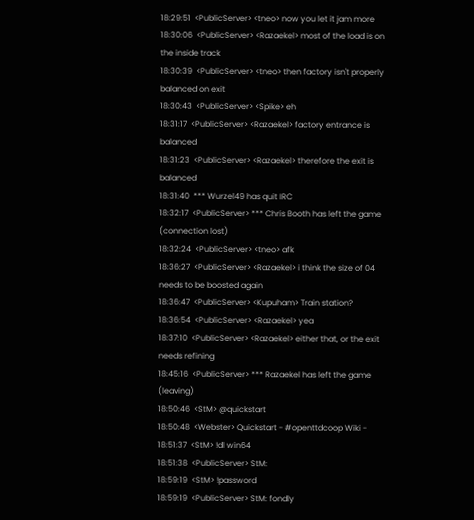18:29:51  <PublicServer> <tneo> now you let it jam more
18:30:06  <PublicServer> <Razaekel> most of the load is on the inside track
18:30:39  <PublicServer> <tneo> then factory isn't properly balanced on exit
18:30:43  <PublicServer> <Spike> eh
18:31:17  <PublicServer> <Razaekel> factory entrance is balanced
18:31:23  <PublicServer> <Razaekel> therefore the exit is balanced
18:31:40  *** Wurzel49 has quit IRC
18:32:17  <PublicServer> *** Chris Booth has left the game (connection lost)
18:32:24  <PublicServer> <tneo> afk
18:36:27  <PublicServer> <Razaekel> i think the size of 04 needs to be boosted again
18:36:47  <PublicServer> <Kupuham> Train station?
18:36:54  <PublicServer> <Razaekel> yea
18:37:10  <PublicServer> <Razaekel> either that, or the exit needs refining
18:45:16  <PublicServer> *** Razaekel has left the game (leaving)
18:50:46  <StM> @quickstart
18:50:48  <Webster> Quickstart - #openttdcoop Wiki -
18:51:37  <StM> !dl win64
18:51:38  <PublicServer> StM:
18:59:19  <StM> !password
18:59:19  <PublicServer> StM: fondly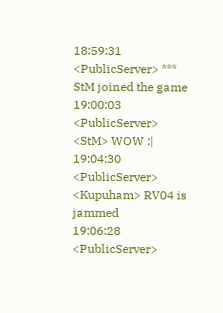18:59:31  <PublicServer> *** StM joined the game
19:00:03  <PublicServer> <StM> WOW :|
19:04:30  <PublicServer> <Kupuham> RV04 is jammed
19:06:28  <PublicServer>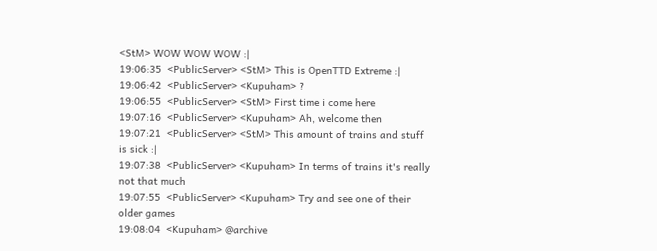<StM> WOW WOW WOW :|
19:06:35  <PublicServer> <StM> This is OpenTTD Extreme :|
19:06:42  <PublicServer> <Kupuham> ?
19:06:55  <PublicServer> <StM> First time i come here
19:07:16  <PublicServer> <Kupuham> Ah, welcome then
19:07:21  <PublicServer> <StM> This amount of trains and stuff is sick :|
19:07:38  <PublicServer> <Kupuham> In terms of trains it's really not that much
19:07:55  <PublicServer> <Kupuham> Try and see one of their older games
19:08:04  <Kupuham> @archive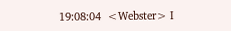19:08:04  <Webster> I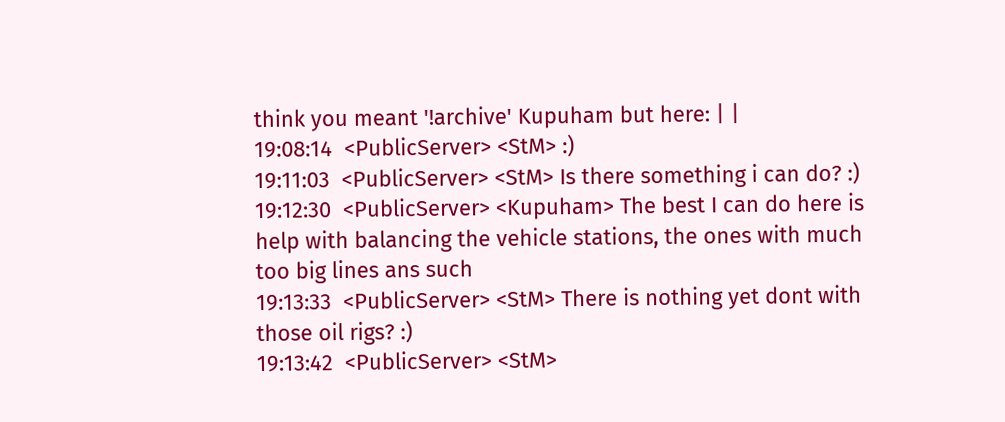think you meant '!archive' Kupuham but here: | |
19:08:14  <PublicServer> <StM> :)
19:11:03  <PublicServer> <StM> Is there something i can do? :)
19:12:30  <PublicServer> <Kupuham> The best I can do here is help with balancing the vehicle stations, the ones with much too big lines ans such
19:13:33  <PublicServer> <StM> There is nothing yet dont with those oil rigs? :)
19:13:42  <PublicServer> <StM>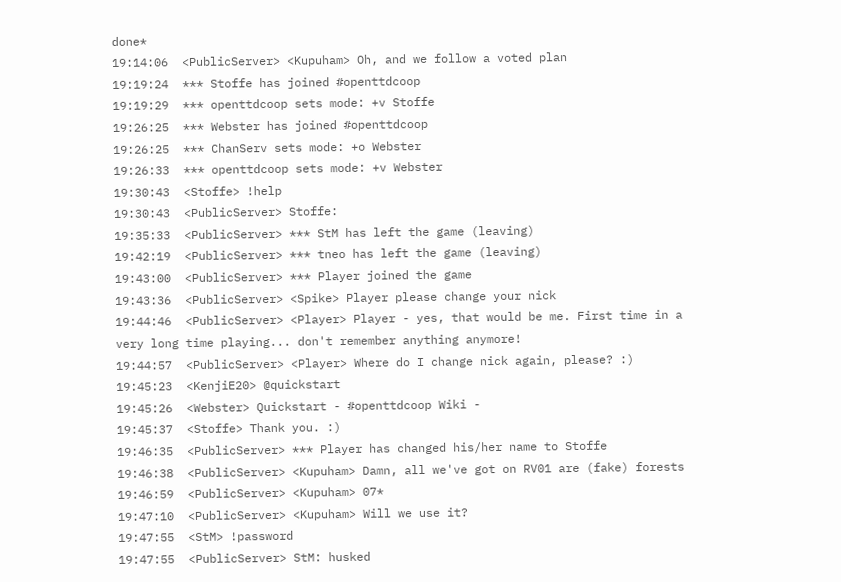done*
19:14:06  <PublicServer> <Kupuham> Oh, and we follow a voted plan
19:19:24  *** Stoffe has joined #openttdcoop
19:19:29  *** openttdcoop sets mode: +v Stoffe
19:26:25  *** Webster has joined #openttdcoop
19:26:25  *** ChanServ sets mode: +o Webster
19:26:33  *** openttdcoop sets mode: +v Webster
19:30:43  <Stoffe> !help
19:30:43  <PublicServer> Stoffe:
19:35:33  <PublicServer> *** StM has left the game (leaving)
19:42:19  <PublicServer> *** tneo has left the game (leaving)
19:43:00  <PublicServer> *** Player joined the game
19:43:36  <PublicServer> <Spike> Player please change your nick
19:44:46  <PublicServer> <Player> Player - yes, that would be me. First time in a very long time playing... don't remember anything anymore!
19:44:57  <PublicServer> <Player> Where do I change nick again, please? :)
19:45:23  <KenjiE20> @quickstart
19:45:26  <Webster> Quickstart - #openttdcoop Wiki -
19:45:37  <Stoffe> Thank you. :)
19:46:35  <PublicServer> *** Player has changed his/her name to Stoffe
19:46:38  <PublicServer> <Kupuham> Damn, all we've got on RV01 are (fake) forests
19:46:59  <PublicServer> <Kupuham> 07*
19:47:10  <PublicServer> <Kupuham> Will we use it?
19:47:55  <StM> !password
19:47:55  <PublicServer> StM: husked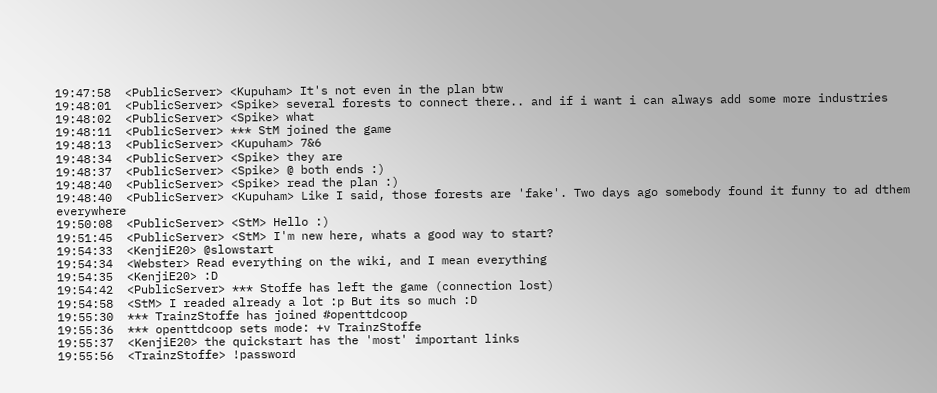19:47:58  <PublicServer> <Kupuham> It's not even in the plan btw
19:48:01  <PublicServer> <Spike> several forests to connect there.. and if i want i can always add some more industries
19:48:02  <PublicServer> <Spike> what
19:48:11  <PublicServer> *** StM joined the game
19:48:13  <PublicServer> <Kupuham> 7&6
19:48:34  <PublicServer> <Spike> they are
19:48:37  <PublicServer> <Spike> @ both ends :)
19:48:40  <PublicServer> <Spike> read the plan :)
19:48:40  <PublicServer> <Kupuham> Like I said, those forests are 'fake'. Two days ago somebody found it funny to ad dthem everywhere
19:50:08  <PublicServer> <StM> Hello :)
19:51:45  <PublicServer> <StM> I'm new here, whats a good way to start?
19:54:33  <KenjiE20> @slowstart
19:54:34  <Webster> Read everything on the wiki, and I mean everything
19:54:35  <KenjiE20> :D
19:54:42  <PublicServer> *** Stoffe has left the game (connection lost)
19:54:58  <StM> I readed already a lot :p But its so much :D
19:55:30  *** TrainzStoffe has joined #openttdcoop
19:55:36  *** openttdcoop sets mode: +v TrainzStoffe
19:55:37  <KenjiE20> the quickstart has the 'most' important links
19:55:56  <TrainzStoffe> !password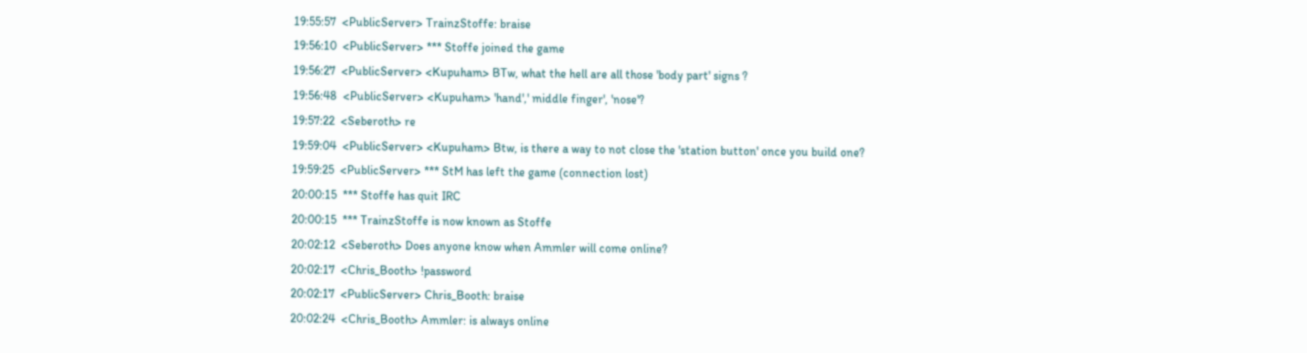19:55:57  <PublicServer> TrainzStoffe: braise
19:56:10  <PublicServer> *** Stoffe joined the game
19:56:27  <PublicServer> <Kupuham> BTw, what the hell are all those 'body part' signs ?
19:56:48  <PublicServer> <Kupuham> 'hand',' middle finger', 'nose'?
19:57:22  <Seberoth> re
19:59:04  <PublicServer> <Kupuham> Btw, is there a way to not close the 'station button' once you build one?
19:59:25  <PublicServer> *** StM has left the game (connection lost)
20:00:15  *** Stoffe has quit IRC
20:00:15  *** TrainzStoffe is now known as Stoffe
20:02:12  <Seberoth> Does anyone know when Ammler will come online?
20:02:17  <Chris_Booth> !password
20:02:17  <PublicServer> Chris_Booth: braise
20:02:24  <Chris_Booth> Ammler: is always online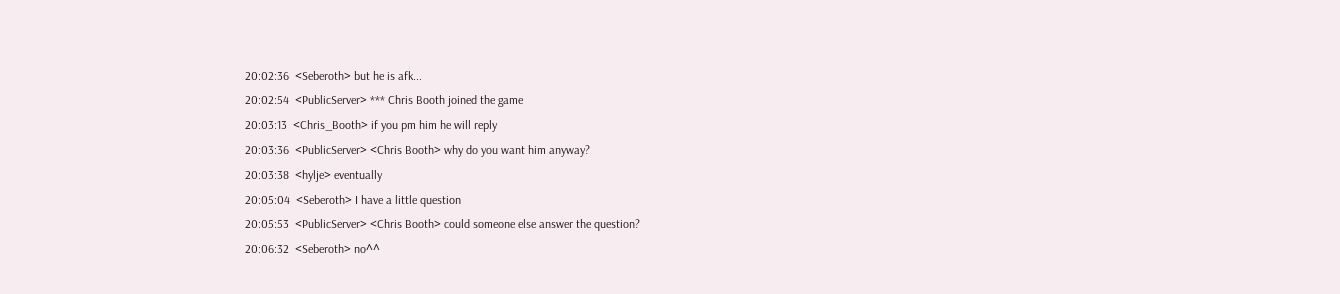20:02:36  <Seberoth> but he is afk...
20:02:54  <PublicServer> *** Chris Booth joined the game
20:03:13  <Chris_Booth> if you pm him he will reply
20:03:36  <PublicServer> <Chris Booth> why do you want him anyway?
20:03:38  <hylje> eventually
20:05:04  <Seberoth> I have a little question
20:05:53  <PublicServer> <Chris Booth> could someone else answer the question?
20:06:32  <Seberoth> no^^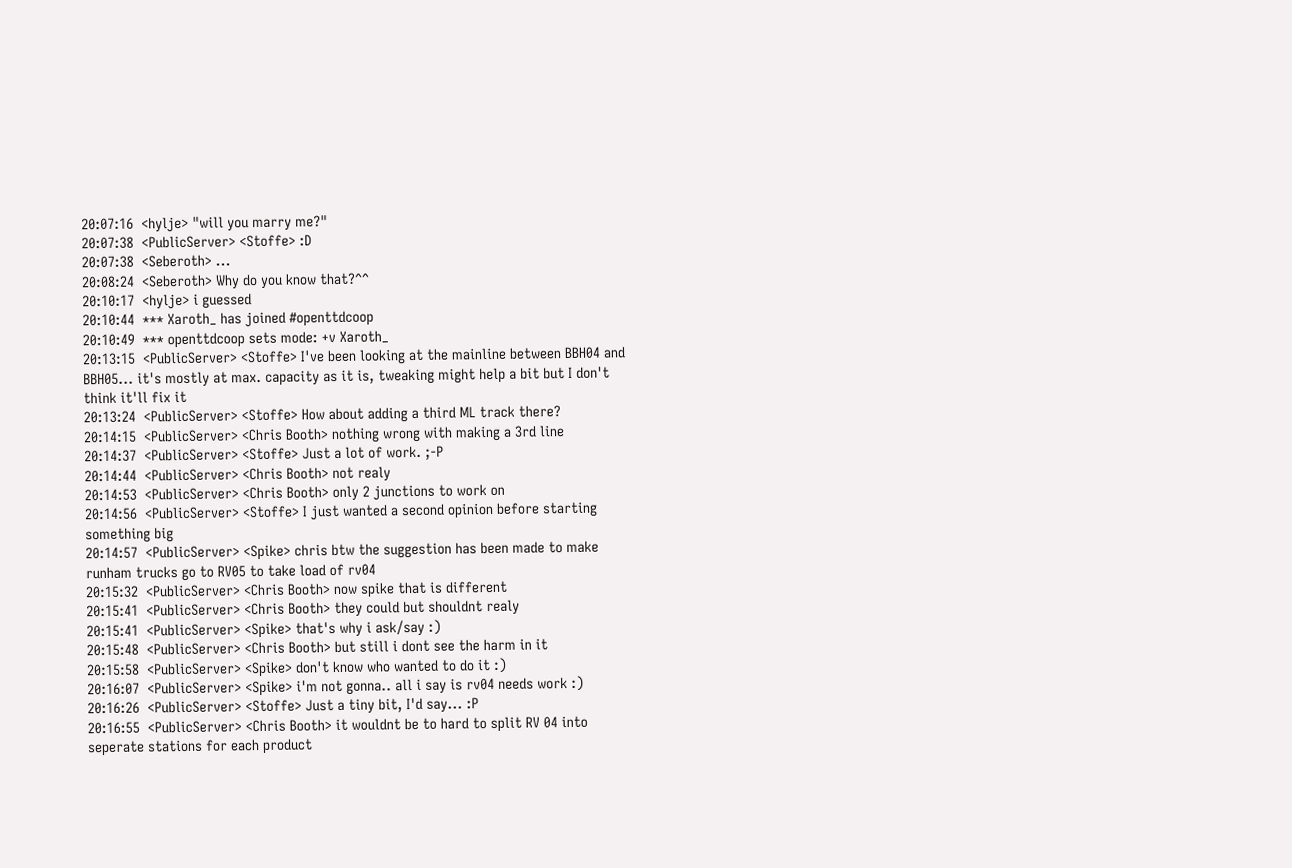20:07:16  <hylje> "will you marry me?"
20:07:38  <PublicServer> <Stoffe> :D
20:07:38  <Seberoth> ...
20:08:24  <Seberoth> Why do you know that?^^
20:10:17  <hylje> i guessed
20:10:44  *** Xaroth_ has joined #openttdcoop
20:10:49  *** openttdcoop sets mode: +v Xaroth_
20:13:15  <PublicServer> <Stoffe> I've been looking at the mainline between BBH04 and BBH05... it's mostly at max. capacity as it is, tweaking might help a bit but I don't think it'll fix it
20:13:24  <PublicServer> <Stoffe> How about adding a third ML track there?
20:14:15  <PublicServer> <Chris Booth> nothing wrong with making a 3rd line
20:14:37  <PublicServer> <Stoffe> Just a lot of work. ;-P
20:14:44  <PublicServer> <Chris Booth> not realy
20:14:53  <PublicServer> <Chris Booth> only 2 junctions to work on
20:14:56  <PublicServer> <Stoffe> I just wanted a second opinion before starting something big
20:14:57  <PublicServer> <Spike> chris btw the suggestion has been made to make runham trucks go to RV05 to take load of rv04
20:15:32  <PublicServer> <Chris Booth> now spike that is different
20:15:41  <PublicServer> <Chris Booth> they could but shouldnt realy
20:15:41  <PublicServer> <Spike> that's why i ask/say :)
20:15:48  <PublicServer> <Chris Booth> but still i dont see the harm in it
20:15:58  <PublicServer> <Spike> don't know who wanted to do it :)
20:16:07  <PublicServer> <Spike> i'm not gonna.. all i say is rv04 needs work :)
20:16:26  <PublicServer> <Stoffe> Just a tiny bit, I'd say... :P
20:16:55  <PublicServer> <Chris Booth> it wouldnt be to hard to split RV 04 into seperate stations for each product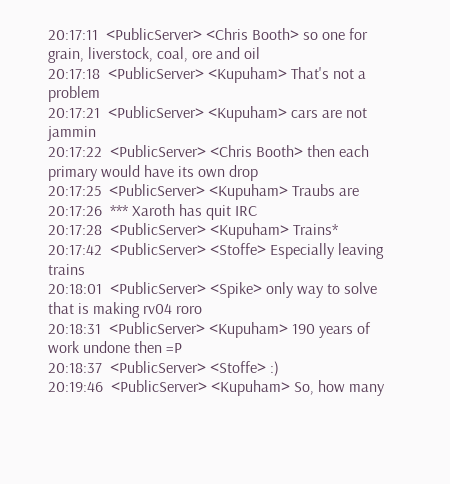20:17:11  <PublicServer> <Chris Booth> so one for grain, liverstock, coal, ore and oil
20:17:18  <PublicServer> <Kupuham> That's not a problem
20:17:21  <PublicServer> <Kupuham> cars are not jammin
20:17:22  <PublicServer> <Chris Booth> then each primary would have its own drop
20:17:25  <PublicServer> <Kupuham> Traubs are
20:17:26  *** Xaroth has quit IRC
20:17:28  <PublicServer> <Kupuham> Trains*
20:17:42  <PublicServer> <Stoffe> Especially leaving trains
20:18:01  <PublicServer> <Spike> only way to solve that is making rv04 roro
20:18:31  <PublicServer> <Kupuham> 190 years of work undone then =P
20:18:37  <PublicServer> <Stoffe> :)
20:19:46  <PublicServer> <Kupuham> So, how many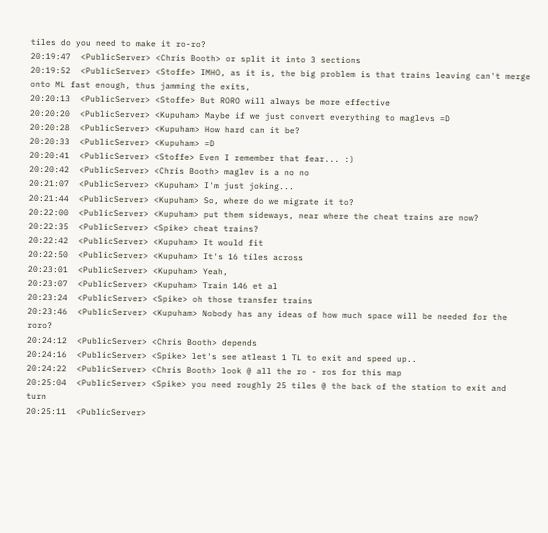tiles do you need to make it ro-ro?
20:19:47  <PublicServer> <Chris Booth> or split it into 3 sections
20:19:52  <PublicServer> <Stoffe> IMHO, as it is, the big problem is that trains leaving can't merge onto ML fast enough, thus jamming the exits,
20:20:13  <PublicServer> <Stoffe> But RORO will always be more effective
20:20:20  <PublicServer> <Kupuham> Maybe if we just convert everything to maglevs =D
20:20:28  <PublicServer> <Kupuham> How hard can it be?
20:20:33  <PublicServer> <Kupuham> =D
20:20:41  <PublicServer> <Stoffe> Even I remember that fear... :)
20:20:42  <PublicServer> <Chris Booth> maglev is a no no
20:21:07  <PublicServer> <Kupuham> I'm just joking...
20:21:44  <PublicServer> <Kupuham> So, where do we migrate it to?
20:22:00  <PublicServer> <Kupuham> put them sideways, near where the cheat trains are now?
20:22:35  <PublicServer> <Spike> cheat trains?
20:22:42  <PublicServer> <Kupuham> It would fit
20:22:50  <PublicServer> <Kupuham> It's 16 tiles across
20:23:01  <PublicServer> <Kupuham> Yeah,
20:23:07  <PublicServer> <Kupuham> Train 146 et al
20:23:24  <PublicServer> <Spike> oh those transfer trains
20:23:46  <PublicServer> <Kupuham> Nobody has any ideas of how much space will be needed for the roro?
20:24:12  <PublicServer> <Chris Booth> depends
20:24:16  <PublicServer> <Spike> let's see atleast 1 TL to exit and speed up..
20:24:22  <PublicServer> <Chris Booth> look @ all the ro - ros for this map
20:25:04  <PublicServer> <Spike> you need roughly 25 tiles @ the back of the station to exit and turn
20:25:11  <PublicServer>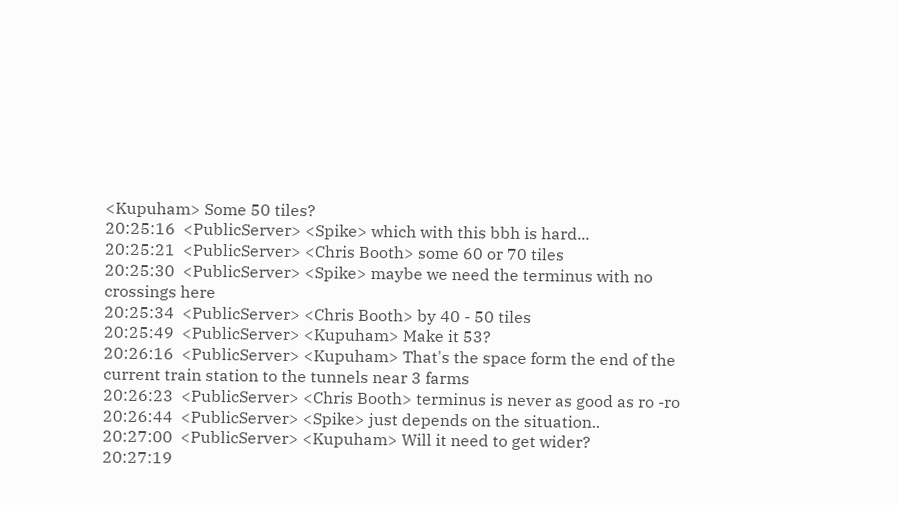<Kupuham> Some 50 tiles?
20:25:16  <PublicServer> <Spike> which with this bbh is hard...
20:25:21  <PublicServer> <Chris Booth> some 60 or 70 tiles
20:25:30  <PublicServer> <Spike> maybe we need the terminus with no crossings here
20:25:34  <PublicServer> <Chris Booth> by 40 - 50 tiles
20:25:49  <PublicServer> <Kupuham> Make it 53?
20:26:16  <PublicServer> <Kupuham> That's the space form the end of the current train station to the tunnels near 3 farms
20:26:23  <PublicServer> <Chris Booth> terminus is never as good as ro -ro
20:26:44  <PublicServer> <Spike> just depends on the situation..
20:27:00  <PublicServer> <Kupuham> Will it need to get wider?
20:27:19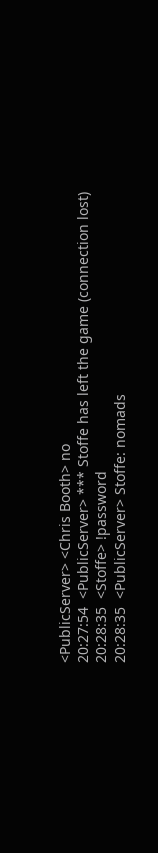<PublicServer> <Chris Booth> no
20:27:54  <PublicServer> *** Stoffe has left the game (connection lost)
20:28:35  <Stoffe> !password
20:28:35  <PublicServer> Stoffe: nomads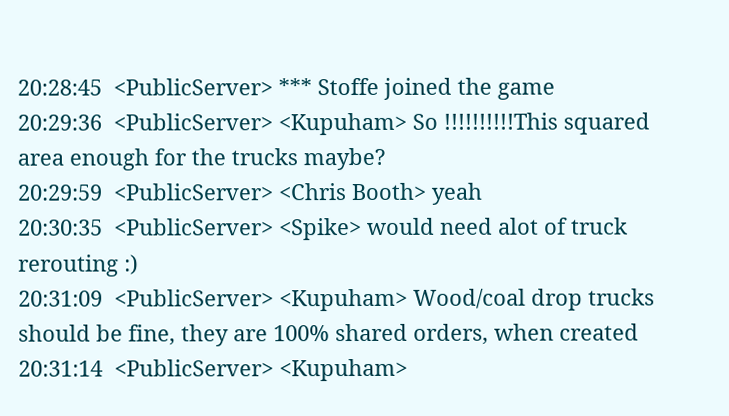20:28:45  <PublicServer> *** Stoffe joined the game
20:29:36  <PublicServer> <Kupuham> So !!!!!!!!!!This squared area enough for the trucks maybe?
20:29:59  <PublicServer> <Chris Booth> yeah
20:30:35  <PublicServer> <Spike> would need alot of truck rerouting :)
20:31:09  <PublicServer> <Kupuham> Wood/coal drop trucks should be fine, they are 100% shared orders, when created
20:31:14  <PublicServer> <Kupuham>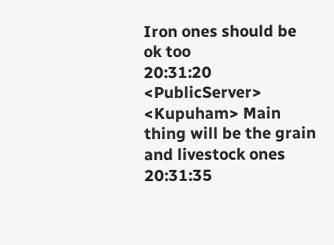Iron ones should be ok too
20:31:20  <PublicServer> <Kupuham> Main thing will be the grain and livestock ones
20:31:35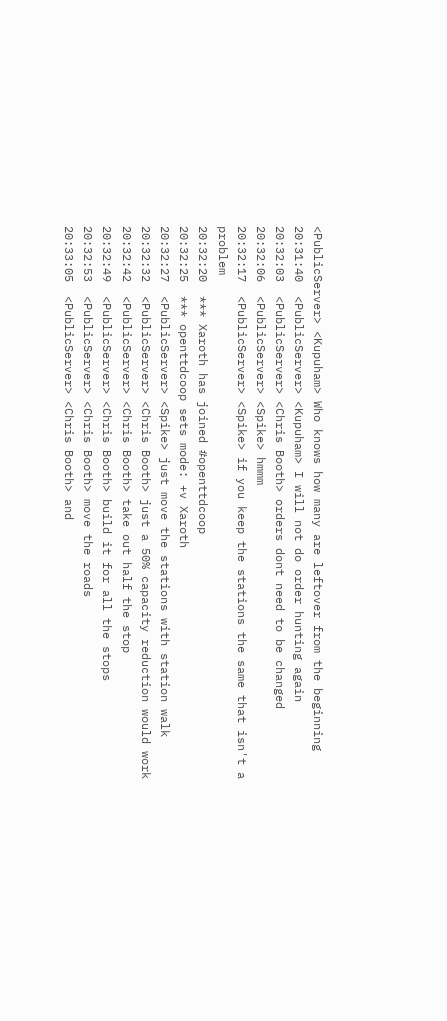<PublicServer> <Kupuham> Who knows how many are leftover from the beginning
20:31:40  <PublicServer> <Kupuham> I will not do order hunting again
20:32:03  <PublicServer> <Chris Booth> orders dont need to be changed
20:32:06  <PublicServer> <Spike> hmmm
20:32:17  <PublicServer> <Spike> if you keep the stations the same that isn't a problem
20:32:20  *** Xaroth has joined #openttdcoop
20:32:25  *** openttdcoop sets mode: +v Xaroth
20:32:27  <PublicServer> <Spike> just move the stations with station walk
20:32:32  <PublicServer> <Chris Booth> just a 50% capacity reduction would work
20:32:42  <PublicServer> <Chris Booth> take out half the stop
20:32:49  <PublicServer> <Chris Booth> build it for all the stops
20:32:53  <PublicServer> <Chris Booth> move the roads
20:33:05  <PublicServer> <Chris Booth> and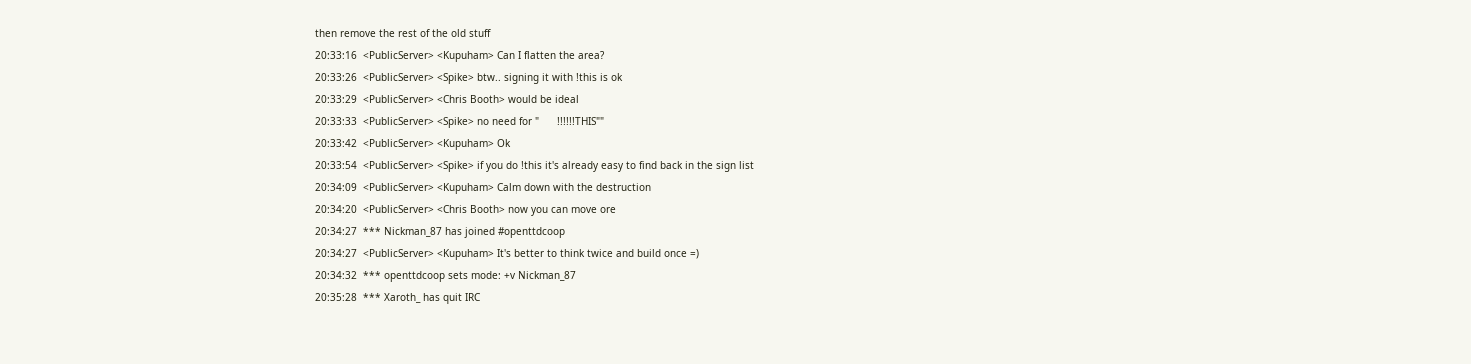then remove the rest of the old stuff
20:33:16  <PublicServer> <Kupuham> Can I flatten the area?
20:33:26  <PublicServer> <Spike> btw.. signing it with !this is ok
20:33:29  <PublicServer> <Chris Booth> would be ideal
20:33:33  <PublicServer> <Spike> no need for "      !!!!!!THIS""
20:33:42  <PublicServer> <Kupuham> Ok
20:33:54  <PublicServer> <Spike> if you do !this it's already easy to find back in the sign list
20:34:09  <PublicServer> <Kupuham> Calm down with the destruction
20:34:20  <PublicServer> <Chris Booth> now you can move ore
20:34:27  *** Nickman_87 has joined #openttdcoop
20:34:27  <PublicServer> <Kupuham> It's better to think twice and build once =)
20:34:32  *** openttdcoop sets mode: +v Nickman_87
20:35:28  *** Xaroth_ has quit IRC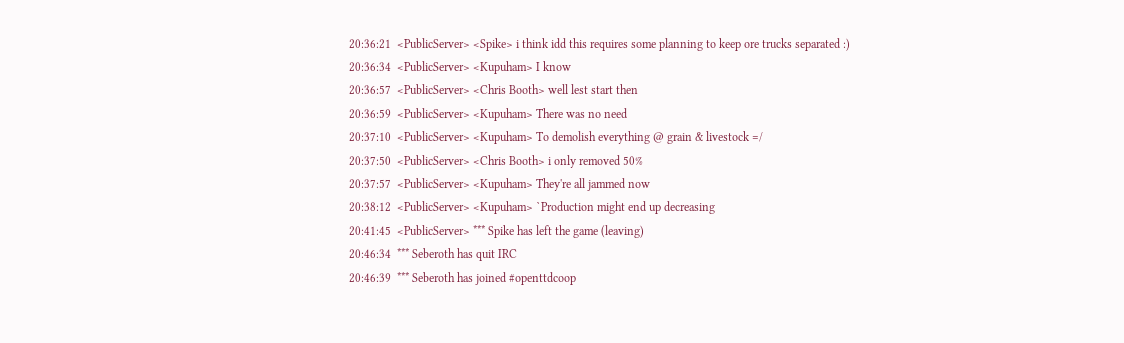20:36:21  <PublicServer> <Spike> i think idd this requires some planning to keep ore trucks separated :)
20:36:34  <PublicServer> <Kupuham> I know
20:36:57  <PublicServer> <Chris Booth> well lest start then
20:36:59  <PublicServer> <Kupuham> There was no need
20:37:10  <PublicServer> <Kupuham> To demolish everything @ grain & livestock =/
20:37:50  <PublicServer> <Chris Booth> i only removed 50%
20:37:57  <PublicServer> <Kupuham> They're all jammed now
20:38:12  <PublicServer> <Kupuham> `Production might end up decreasing
20:41:45  <PublicServer> *** Spike has left the game (leaving)
20:46:34  *** Seberoth has quit IRC
20:46:39  *** Seberoth has joined #openttdcoop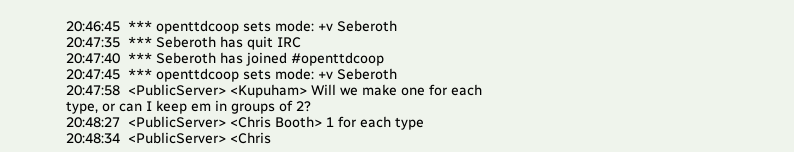20:46:45  *** openttdcoop sets mode: +v Seberoth
20:47:35  *** Seberoth has quit IRC
20:47:40  *** Seberoth has joined #openttdcoop
20:47:45  *** openttdcoop sets mode: +v Seberoth
20:47:58  <PublicServer> <Kupuham> Will we make one for each type, or can I keep em in groups of 2?
20:48:27  <PublicServer> <Chris Booth> 1 for each type
20:48:34  <PublicServer> <Chris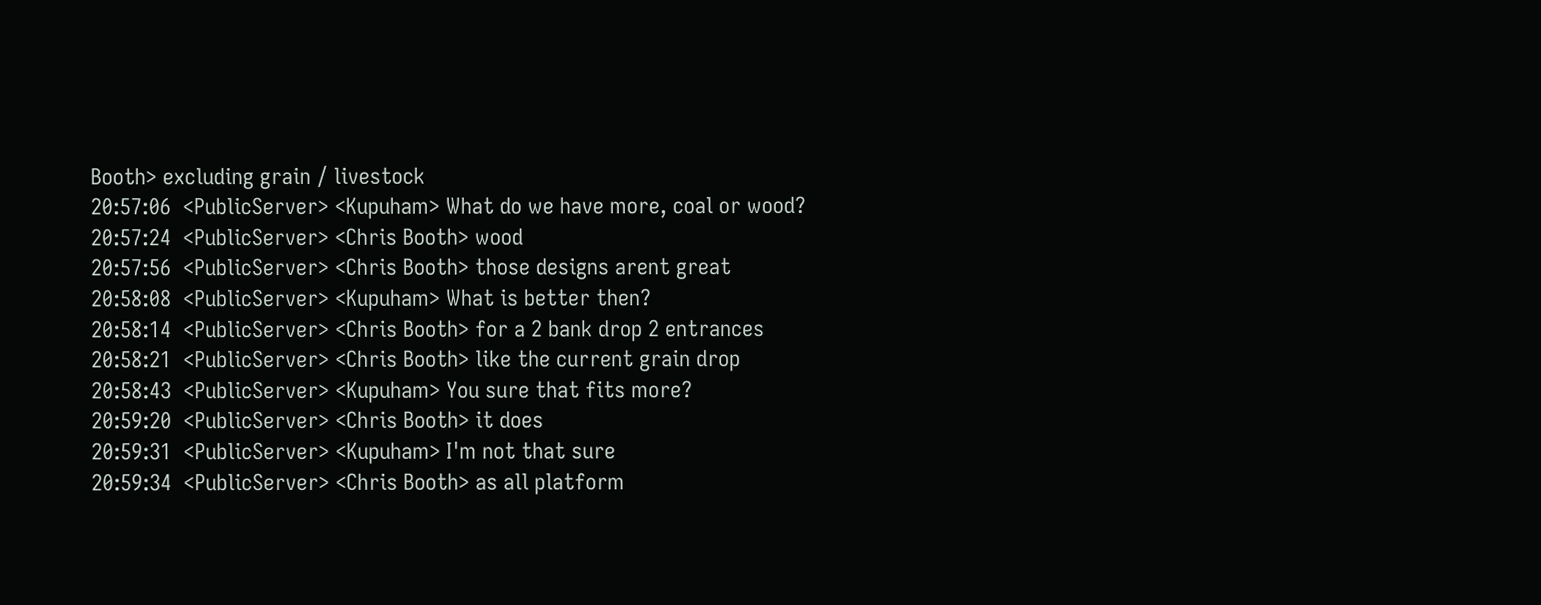Booth> excluding grain / livestock
20:57:06  <PublicServer> <Kupuham> What do we have more, coal or wood?
20:57:24  <PublicServer> <Chris Booth> wood
20:57:56  <PublicServer> <Chris Booth> those designs arent great
20:58:08  <PublicServer> <Kupuham> What is better then?
20:58:14  <PublicServer> <Chris Booth> for a 2 bank drop 2 entrances
20:58:21  <PublicServer> <Chris Booth> like the current grain drop
20:58:43  <PublicServer> <Kupuham> You sure that fits more?
20:59:20  <PublicServer> <Chris Booth> it does
20:59:31  <PublicServer> <Kupuham> I'm not that sure
20:59:34  <PublicServer> <Chris Booth> as all platform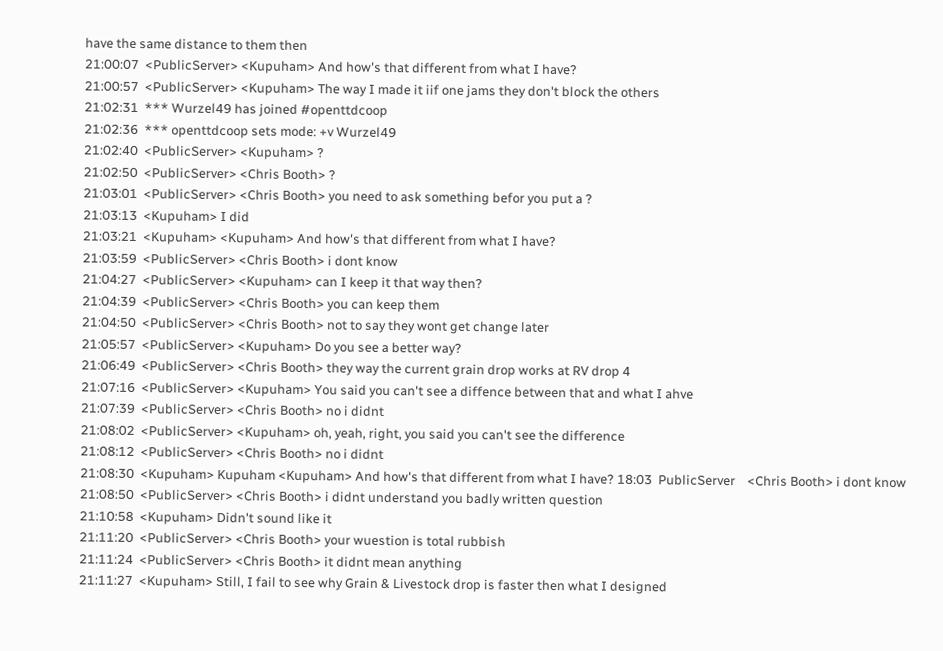have the same distance to them then
21:00:07  <PublicServer> <Kupuham> And how's that different from what I have?
21:00:57  <PublicServer> <Kupuham> The way I made it iif one jams they don't block the others
21:02:31  *** Wurzel49 has joined #openttdcoop
21:02:36  *** openttdcoop sets mode: +v Wurzel49
21:02:40  <PublicServer> <Kupuham> ?
21:02:50  <PublicServer> <Chris Booth> ?
21:03:01  <PublicServer> <Chris Booth> you need to ask something befor you put a ?
21:03:13  <Kupuham> I did
21:03:21  <Kupuham> <Kupuham> And how's that different from what I have?
21:03:59  <PublicServer> <Chris Booth> i dont know
21:04:27  <PublicServer> <Kupuham> can I keep it that way then?
21:04:39  <PublicServer> <Chris Booth> you can keep them
21:04:50  <PublicServer> <Chris Booth> not to say they wont get change later
21:05:57  <PublicServer> <Kupuham> Do you see a better way?
21:06:49  <PublicServer> <Chris Booth> they way the current grain drop works at RV drop 4
21:07:16  <PublicServer> <Kupuham> You said you can't see a diffence between that and what I ahve
21:07:39  <PublicServer> <Chris Booth> no i didnt
21:08:02  <PublicServer> <Kupuham> oh, yeah, right, you said you can't see the difference
21:08:12  <PublicServer> <Chris Booth> no i didnt
21:08:30  <Kupuham> Kupuham <Kupuham> And how's that different from what I have? 18:03  PublicServer    <Chris Booth> i dont know
21:08:50  <PublicServer> <Chris Booth> i didnt understand you badly written question
21:10:58  <Kupuham> Didn't sound like it
21:11:20  <PublicServer> <Chris Booth> your wuestion is total rubbish
21:11:24  <PublicServer> <Chris Booth> it didnt mean anything
21:11:27  <Kupuham> Still, I fail to see why Grain & Livestock drop is faster then what I designed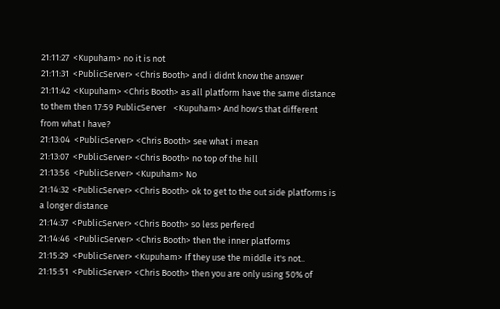21:11:27  <Kupuham> no it is not
21:11:31  <PublicServer> <Chris Booth> and i didnt know the answer
21:11:42  <Kupuham> <Chris Booth> as all platform have the same distance to them then 17:59 PublicServer    <Kupuham> And how's that different from what I have?
21:13:04  <PublicServer> <Chris Booth> see what i mean
21:13:07  <PublicServer> <Chris Booth> no top of the hill
21:13:56  <PublicServer> <Kupuham> No
21:14:32  <PublicServer> <Chris Booth> ok to get to the out side platforms is a longer distance
21:14:37  <PublicServer> <Chris Booth> so less perfered
21:14:46  <PublicServer> <Chris Booth> then the inner platforms
21:15:29  <PublicServer> <Kupuham> If they use the middle it's not..
21:15:51  <PublicServer> <Chris Booth> then you are only using 50% of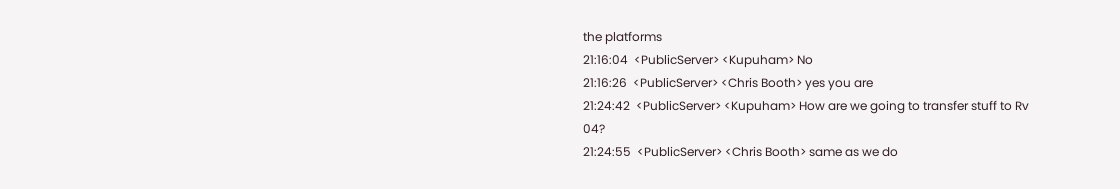the platforms
21:16:04  <PublicServer> <Kupuham> No
21:16:26  <PublicServer> <Chris Booth> yes you are
21:24:42  <PublicServer> <Kupuham> How are we going to transfer stuff to Rv 04?
21:24:55  <PublicServer> <Chris Booth> same as we do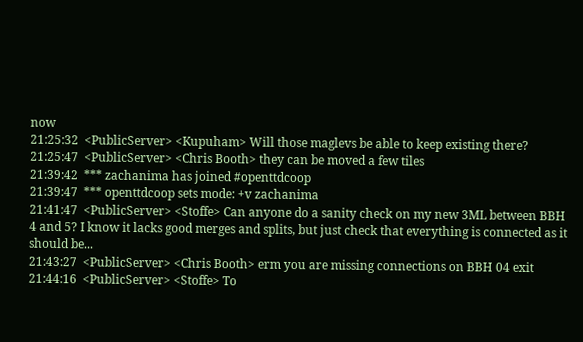now
21:25:32  <PublicServer> <Kupuham> Will those maglevs be able to keep existing there?
21:25:47  <PublicServer> <Chris Booth> they can be moved a few tiles
21:39:42  *** zachanima has joined #openttdcoop
21:39:47  *** openttdcoop sets mode: +v zachanima
21:41:47  <PublicServer> <Stoffe> Can anyone do a sanity check on my new 3ML between BBH 4 and 5? I know it lacks good merges and splits, but just check that everything is connected as it should be...
21:43:27  <PublicServer> <Chris Booth> erm you are missing connections on BBH 04 exit
21:44:16  <PublicServer> <Stoffe> To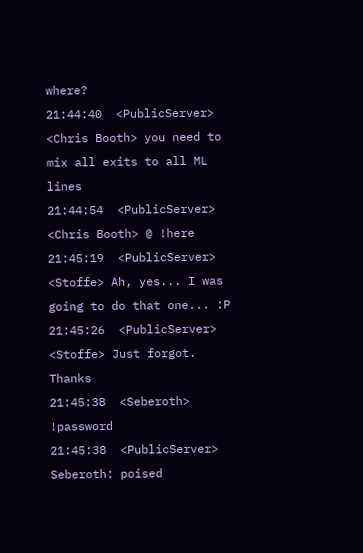where?
21:44:40  <PublicServer> <Chris Booth> you need to mix all exits to all ML lines
21:44:54  <PublicServer> <Chris Booth> @ !here
21:45:19  <PublicServer> <Stoffe> Ah, yes... I was going to do that one... :P
21:45:26  <PublicServer> <Stoffe> Just forgot. Thanks
21:45:38  <Seberoth> !password
21:45:38  <PublicServer> Seberoth: poised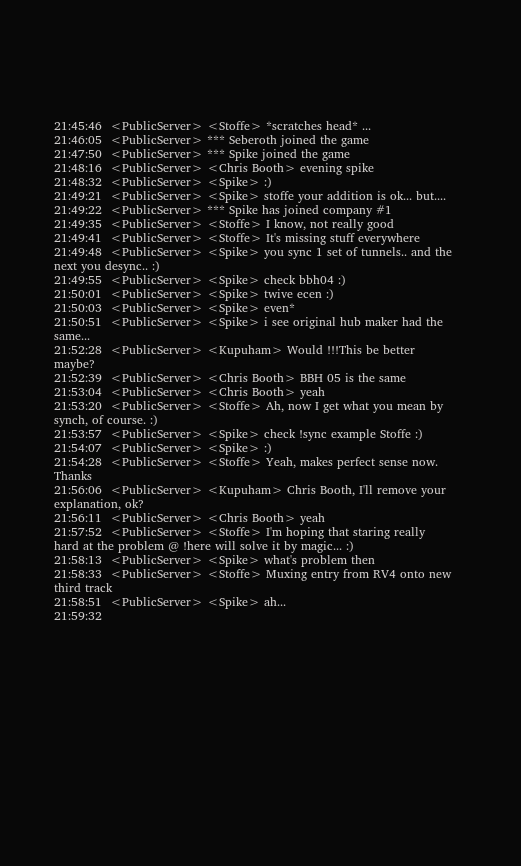21:45:46  <PublicServer> <Stoffe> *scratches head* ...
21:46:05  <PublicServer> *** Seberoth joined the game
21:47:50  <PublicServer> *** Spike joined the game
21:48:16  <PublicServer> <Chris Booth> evening spike
21:48:32  <PublicServer> <Spike> :)
21:49:21  <PublicServer> <Spike> stoffe your addition is ok... but....
21:49:22  <PublicServer> *** Spike has joined company #1
21:49:35  <PublicServer> <Stoffe> I know, not really good
21:49:41  <PublicServer> <Stoffe> It's missing stuff everywhere
21:49:48  <PublicServer> <Spike> you sync 1 set of tunnels.. and the next you desync.. :)
21:49:55  <PublicServer> <Spike> check bbh04 :)
21:50:01  <PublicServer> <Spike> twive ecen :)
21:50:03  <PublicServer> <Spike> even*
21:50:51  <PublicServer> <Spike> i see original hub maker had the same...
21:52:28  <PublicServer> <Kupuham> Would !!!This be better maybe?
21:52:39  <PublicServer> <Chris Booth> BBH 05 is the same
21:53:04  <PublicServer> <Chris Booth> yeah
21:53:20  <PublicServer> <Stoffe> Ah, now I get what you mean by synch, of course. :)
21:53:57  <PublicServer> <Spike> check !sync example Stoffe :)
21:54:07  <PublicServer> <Spike> :)
21:54:28  <PublicServer> <Stoffe> Yeah, makes perfect sense now. Thanks
21:56:06  <PublicServer> <Kupuham> Chris Booth, I'll remove your explanation, ok?
21:56:11  <PublicServer> <Chris Booth> yeah
21:57:52  <PublicServer> <Stoffe> I'm hoping that staring really hard at the problem @ !here will solve it by magic... :)
21:58:13  <PublicServer> <Spike> what's problem then
21:58:33  <PublicServer> <Stoffe> Muxing entry from RV4 onto new third track
21:58:51  <PublicServer> <Spike> ah...
21:59:32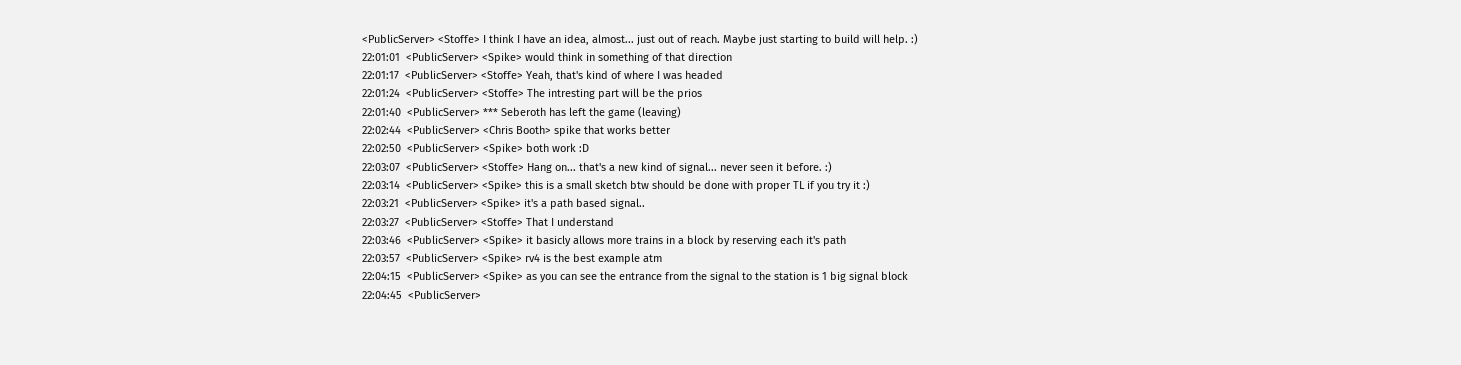<PublicServer> <Stoffe> I think I have an idea, almost... just out of reach. Maybe just starting to build will help. :)
22:01:01  <PublicServer> <Spike> would think in something of that direction
22:01:17  <PublicServer> <Stoffe> Yeah, that's kind of where I was headed
22:01:24  <PublicServer> <Stoffe> The intresting part will be the prios
22:01:40  <PublicServer> *** Seberoth has left the game (leaving)
22:02:44  <PublicServer> <Chris Booth> spike that works better
22:02:50  <PublicServer> <Spike> both work :D
22:03:07  <PublicServer> <Stoffe> Hang on... that's a new kind of signal... never seen it before. :)
22:03:14  <PublicServer> <Spike> this is a small sketch btw should be done with proper TL if you try it :)
22:03:21  <PublicServer> <Spike> it's a path based signal..
22:03:27  <PublicServer> <Stoffe> That I understand
22:03:46  <PublicServer> <Spike> it basicly allows more trains in a block by reserving each it's path
22:03:57  <PublicServer> <Spike> rv4 is the best example atm
22:04:15  <PublicServer> <Spike> as you can see the entrance from the signal to the station is 1 big signal block
22:04:45  <PublicServer>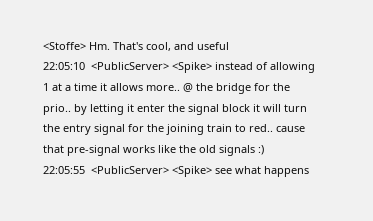<Stoffe> Hm. That's cool, and useful
22:05:10  <PublicServer> <Spike> instead of allowing 1 at a time it allows more.. @ the bridge for the prio.. by letting it enter the signal block it will turn the entry signal for the joining train to red.. cause that pre-signal works like the old signals :)
22:05:55  <PublicServer> <Spike> see what happens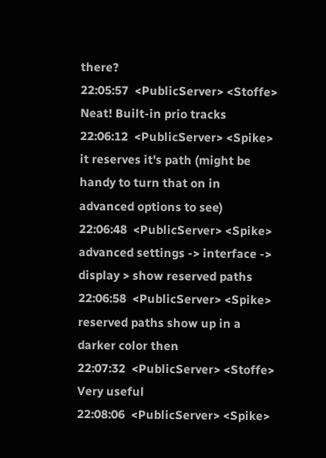there?
22:05:57  <PublicServer> <Stoffe> Neat! Built-in prio tracks
22:06:12  <PublicServer> <Spike> it reserves it's path (might be handy to turn that on in advanced options to see)
22:06:48  <PublicServer> <Spike> advanced settings -> interface -> display > show reserved paths
22:06:58  <PublicServer> <Spike> reserved paths show up in a darker color then
22:07:32  <PublicServer> <Stoffe> Very useful
22:08:06  <PublicServer> <Spike>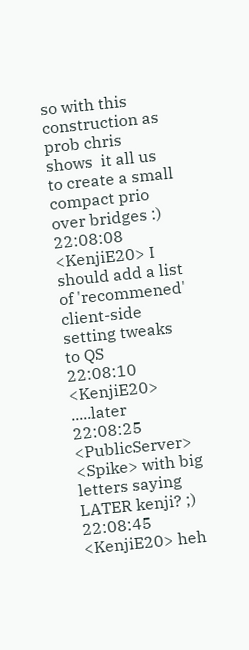so with this construction as prob chris shows  it all us to create a small compact prio over bridges :)
22:08:08  <KenjiE20> I should add a list of 'recommened' client-side setting tweaks to QS
22:08:10  <KenjiE20> .....later
22:08:25  <PublicServer> <Spike> with big letters saying LATER kenji? ;)
22:08:45  <KenjiE20> heh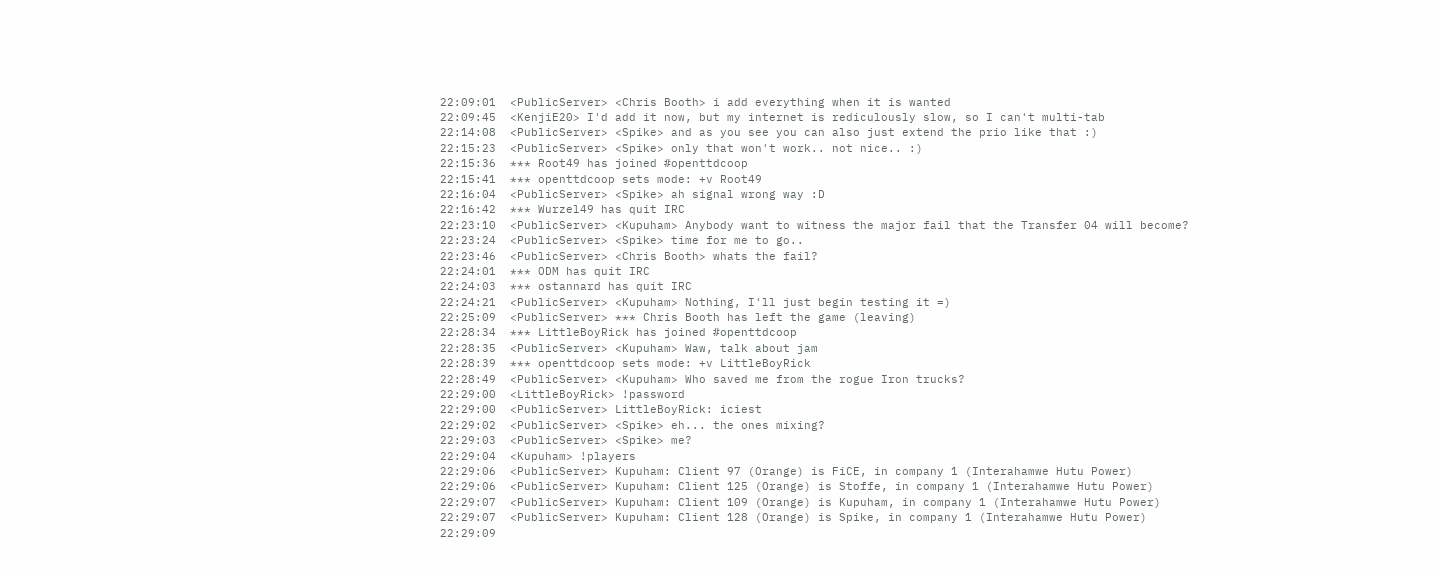22:09:01  <PublicServer> <Chris Booth> i add everything when it is wanted
22:09:45  <KenjiE20> I'd add it now, but my internet is rediculously slow, so I can't multi-tab
22:14:08  <PublicServer> <Spike> and as you see you can also just extend the prio like that :)
22:15:23  <PublicServer> <Spike> only that won't work.. not nice.. :)
22:15:36  *** Root49 has joined #openttdcoop
22:15:41  *** openttdcoop sets mode: +v Root49
22:16:04  <PublicServer> <Spike> ah signal wrong way :D
22:16:42  *** Wurzel49 has quit IRC
22:23:10  <PublicServer> <Kupuham> Anybody want to witness the major fail that the Transfer 04 will become?
22:23:24  <PublicServer> <Spike> time for me to go..
22:23:46  <PublicServer> <Chris Booth> whats the fail?
22:24:01  *** ODM has quit IRC
22:24:03  *** ostannard has quit IRC
22:24:21  <PublicServer> <Kupuham> Nothing, I'll just begin testing it =)
22:25:09  <PublicServer> *** Chris Booth has left the game (leaving)
22:28:34  *** LittleBoyRick has joined #openttdcoop
22:28:35  <PublicServer> <Kupuham> Waw, talk about jam
22:28:39  *** openttdcoop sets mode: +v LittleBoyRick
22:28:49  <PublicServer> <Kupuham> Who saved me from the rogue Iron trucks?
22:29:00  <LittleBoyRick> !password
22:29:00  <PublicServer> LittleBoyRick: iciest
22:29:02  <PublicServer> <Spike> eh... the ones mixing?
22:29:03  <PublicServer> <Spike> me?
22:29:04  <Kupuham> !players
22:29:06  <PublicServer> Kupuham: Client 97 (Orange) is FiCE, in company 1 (Interahamwe Hutu Power)
22:29:06  <PublicServer> Kupuham: Client 125 (Orange) is Stoffe, in company 1 (Interahamwe Hutu Power)
22:29:07  <PublicServer> Kupuham: Client 109 (Orange) is Kupuham, in company 1 (Interahamwe Hutu Power)
22:29:07  <PublicServer> Kupuham: Client 128 (Orange) is Spike, in company 1 (Interahamwe Hutu Power)
22:29:09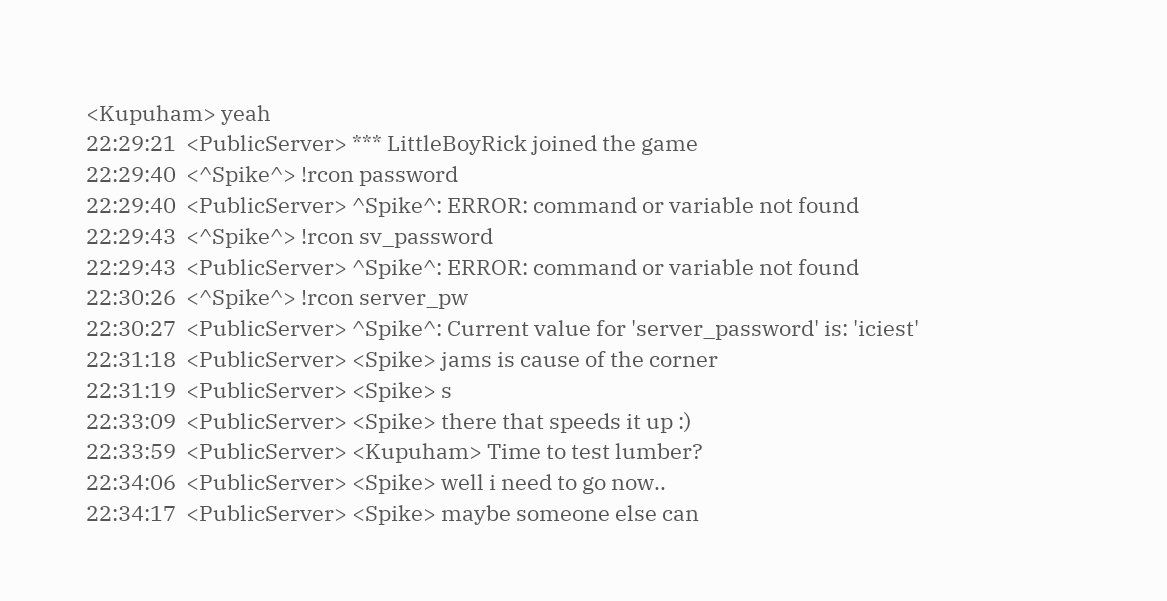<Kupuham> yeah
22:29:21  <PublicServer> *** LittleBoyRick joined the game
22:29:40  <^Spike^> !rcon password
22:29:40  <PublicServer> ^Spike^: ERROR: command or variable not found
22:29:43  <^Spike^> !rcon sv_password
22:29:43  <PublicServer> ^Spike^: ERROR: command or variable not found
22:30:26  <^Spike^> !rcon server_pw
22:30:27  <PublicServer> ^Spike^: Current value for 'server_password' is: 'iciest'
22:31:18  <PublicServer> <Spike> jams is cause of the corner
22:31:19  <PublicServer> <Spike> s
22:33:09  <PublicServer> <Spike> there that speeds it up :)
22:33:59  <PublicServer> <Kupuham> Time to test lumber?
22:34:06  <PublicServer> <Spike> well i need to go now..
22:34:17  <PublicServer> <Spike> maybe someone else can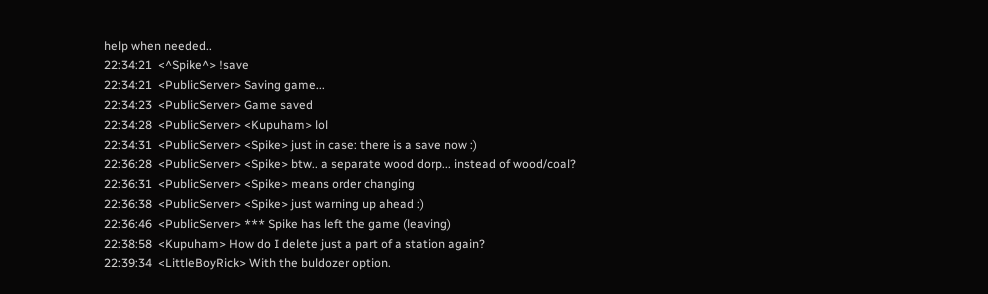help when needed..
22:34:21  <^Spike^> !save
22:34:21  <PublicServer> Saving game...
22:34:23  <PublicServer> Game saved
22:34:28  <PublicServer> <Kupuham> lol
22:34:31  <PublicServer> <Spike> just in case: there is a save now :)
22:36:28  <PublicServer> <Spike> btw.. a separate wood dorp... instead of wood/coal?
22:36:31  <PublicServer> <Spike> means order changing
22:36:38  <PublicServer> <Spike> just warning up ahead :)
22:36:46  <PublicServer> *** Spike has left the game (leaving)
22:38:58  <Kupuham> How do I delete just a part of a station again?
22:39:34  <LittleBoyRick> With the buldozer option.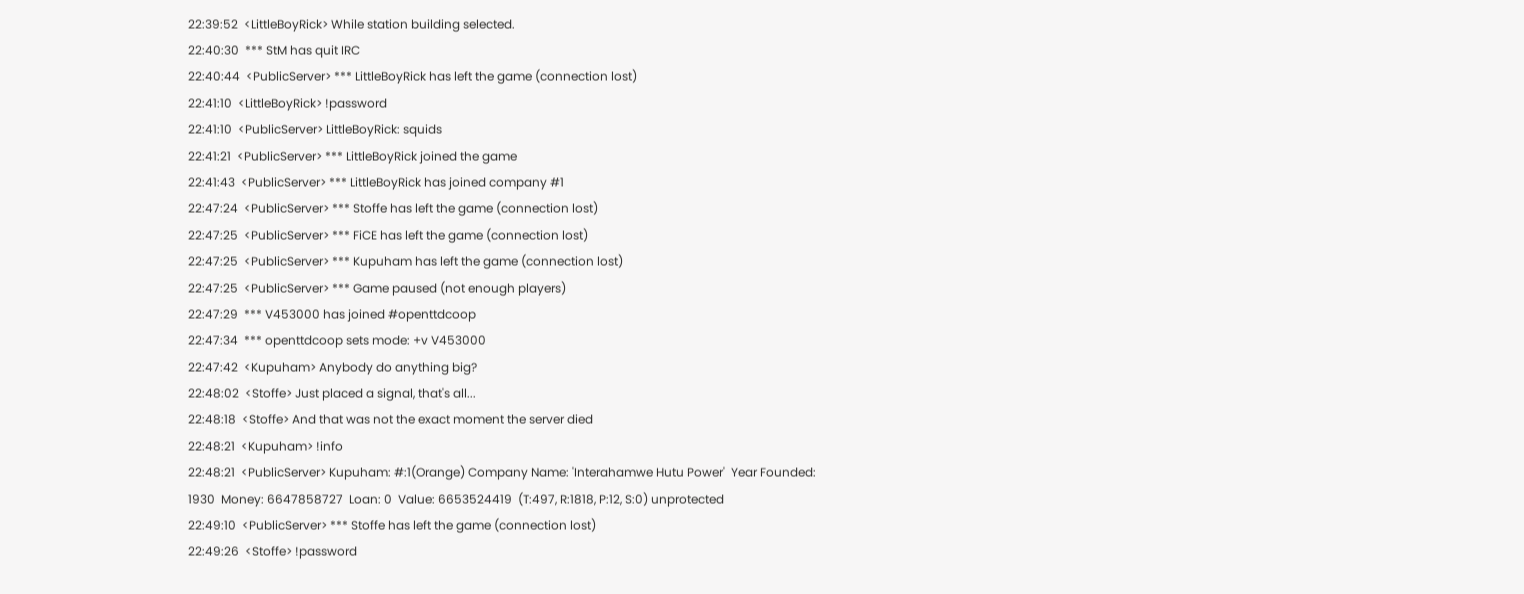22:39:52  <LittleBoyRick> While station building selected.
22:40:30  *** StM has quit IRC
22:40:44  <PublicServer> *** LittleBoyRick has left the game (connection lost)
22:41:10  <LittleBoyRick> !password
22:41:10  <PublicServer> LittleBoyRick: squids
22:41:21  <PublicServer> *** LittleBoyRick joined the game
22:41:43  <PublicServer> *** LittleBoyRick has joined company #1
22:47:24  <PublicServer> *** Stoffe has left the game (connection lost)
22:47:25  <PublicServer> *** FiCE has left the game (connection lost)
22:47:25  <PublicServer> *** Kupuham has left the game (connection lost)
22:47:25  <PublicServer> *** Game paused (not enough players)
22:47:29  *** V453000 has joined #openttdcoop
22:47:34  *** openttdcoop sets mode: +v V453000
22:47:42  <Kupuham> Anybody do anything big?
22:48:02  <Stoffe> Just placed a signal, that's all...
22:48:18  <Stoffe> And that was not the exact moment the server died
22:48:21  <Kupuham> !info
22:48:21  <PublicServer> Kupuham: #:1(Orange) Company Name: 'Interahamwe Hutu Power'  Year Founded: 1930  Money: 6647858727  Loan: 0  Value: 6653524419  (T:497, R:1818, P:12, S:0) unprotected
22:49:10  <PublicServer> *** Stoffe has left the game (connection lost)
22:49:26  <Stoffe> !password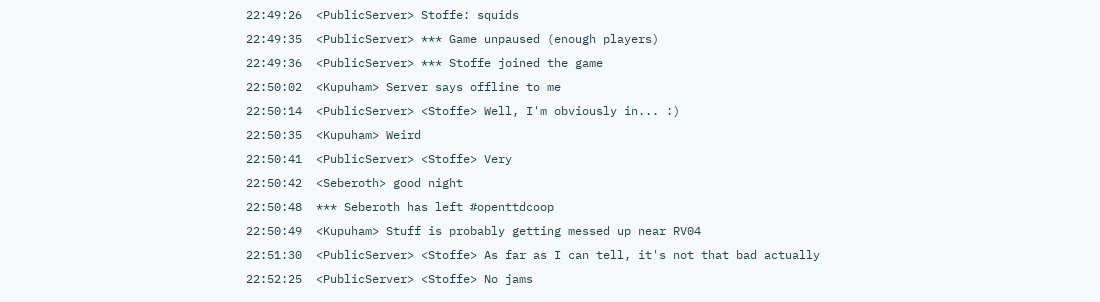22:49:26  <PublicServer> Stoffe: squids
22:49:35  <PublicServer> *** Game unpaused (enough players)
22:49:36  <PublicServer> *** Stoffe joined the game
22:50:02  <Kupuham> Server says offline to me
22:50:14  <PublicServer> <Stoffe> Well, I'm obviously in... :)
22:50:35  <Kupuham> Weird
22:50:41  <PublicServer> <Stoffe> Very
22:50:42  <Seberoth> good night
22:50:48  *** Seberoth has left #openttdcoop
22:50:49  <Kupuham> Stuff is probably getting messed up near RV04
22:51:30  <PublicServer> <Stoffe> As far as I can tell, it's not that bad actually
22:52:25  <PublicServer> <Stoffe> No jams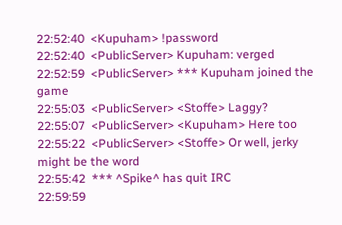22:52:40  <Kupuham> !password
22:52:40  <PublicServer> Kupuham: verged
22:52:59  <PublicServer> *** Kupuham joined the game
22:55:03  <PublicServer> <Stoffe> Laggy?
22:55:07  <PublicServer> <Kupuham> Here too
22:55:22  <PublicServer> <Stoffe> Or well, jerky might be the word
22:55:42  *** ^Spike^ has quit IRC
22:59:59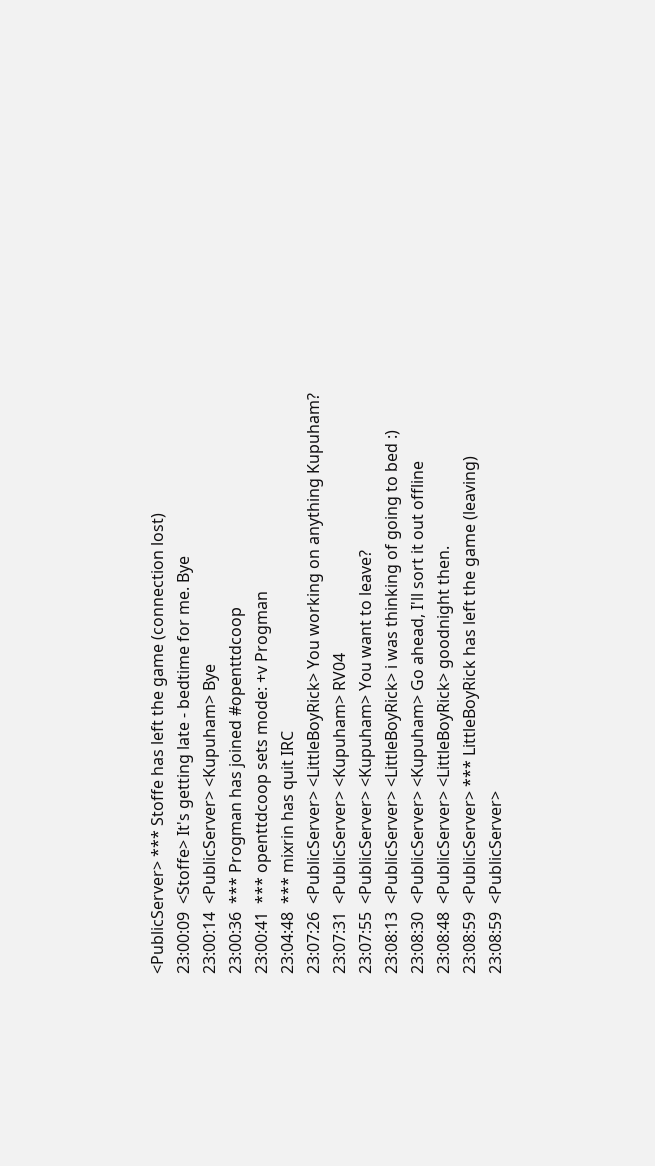<PublicServer> *** Stoffe has left the game (connection lost)
23:00:09  <Stoffe> It's getting late - bedtime for me. Bye
23:00:14  <PublicServer> <Kupuham> Bye
23:00:36  *** Progman has joined #openttdcoop
23:00:41  *** openttdcoop sets mode: +v Progman
23:04:48  *** mixrin has quit IRC
23:07:26  <PublicServer> <LittleBoyRick> You working on anything Kupuham?
23:07:31  <PublicServer> <Kupuham> RV04
23:07:55  <PublicServer> <Kupuham> You want to leave?
23:08:13  <PublicServer> <LittleBoyRick> i was thinking of going to bed :)
23:08:30  <PublicServer> <Kupuham> Go ahead, I'll sort it out offline
23:08:48  <PublicServer> <LittleBoyRick> goodnight then.
23:08:59  <PublicServer> *** LittleBoyRick has left the game (leaving)
23:08:59  <PublicServer>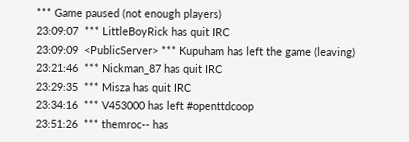*** Game paused (not enough players)
23:09:07  *** LittleBoyRick has quit IRC
23:09:09  <PublicServer> *** Kupuham has left the game (leaving)
23:21:46  *** Nickman_87 has quit IRC
23:29:35  *** Misza has quit IRC
23:34:16  *** V453000 has left #openttdcoop
23:51:26  *** themroc-- has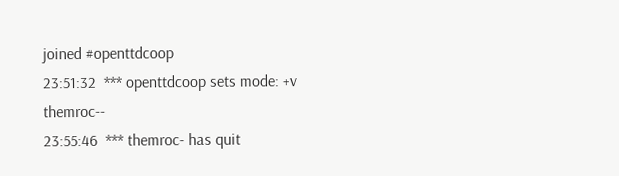joined #openttdcoop
23:51:32  *** openttdcoop sets mode: +v themroc--
23:55:46  *** themroc- has quit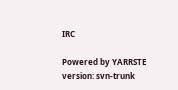IRC

Powered by YARRSTE version: svn-trunk